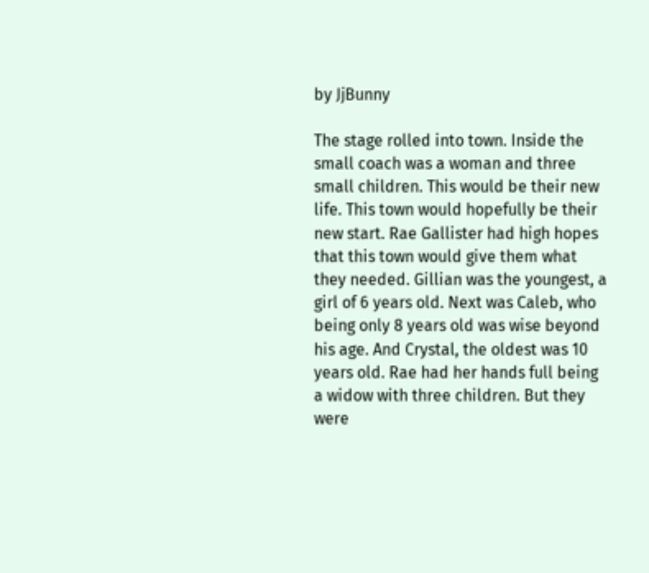by JjBunny

The stage rolled into town. Inside the small coach was a woman and three small children. This would be their new life. This town would hopefully be their new start. Rae Gallister had high hopes that this town would give them what they needed. Gillian was the youngest, a girl of 6 years old. Next was Caleb, who being only 8 years old was wise beyond his age. And Crystal, the oldest was 10 years old. Rae had her hands full being a widow with three children. But they were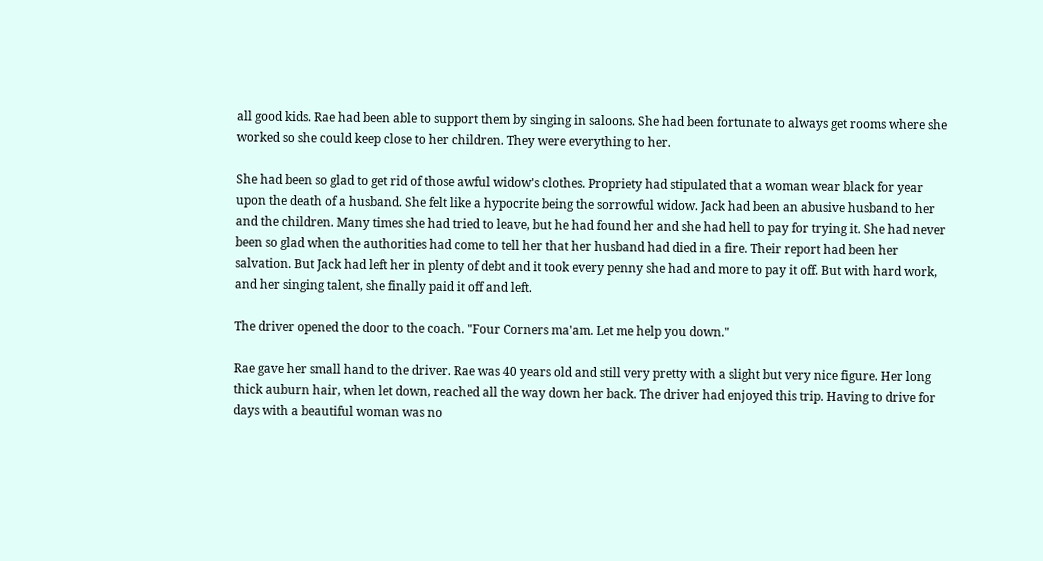all good kids. Rae had been able to support them by singing in saloons. She had been fortunate to always get rooms where she worked so she could keep close to her children. They were everything to her.

She had been so glad to get rid of those awful widow's clothes. Propriety had stipulated that a woman wear black for year upon the death of a husband. She felt like a hypocrite being the sorrowful widow. Jack had been an abusive husband to her and the children. Many times she had tried to leave, but he had found her and she had hell to pay for trying it. She had never been so glad when the authorities had come to tell her that her husband had died in a fire. Their report had been her salvation. But Jack had left her in plenty of debt and it took every penny she had and more to pay it off. But with hard work, and her singing talent, she finally paid it off and left.

The driver opened the door to the coach. "Four Corners ma'am. Let me help you down."

Rae gave her small hand to the driver. Rae was 40 years old and still very pretty with a slight but very nice figure. Her long thick auburn hair, when let down, reached all the way down her back. The driver had enjoyed this trip. Having to drive for days with a beautiful woman was no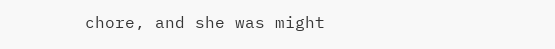chore, and she was might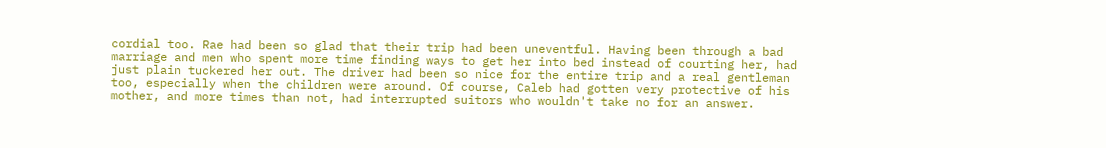cordial too. Rae had been so glad that their trip had been uneventful. Having been through a bad marriage and men who spent more time finding ways to get her into bed instead of courting her, had just plain tuckered her out. The driver had been so nice for the entire trip and a real gentleman too, especially when the children were around. Of course, Caleb had gotten very protective of his mother, and more times than not, had interrupted suitors who wouldn't take no for an answer.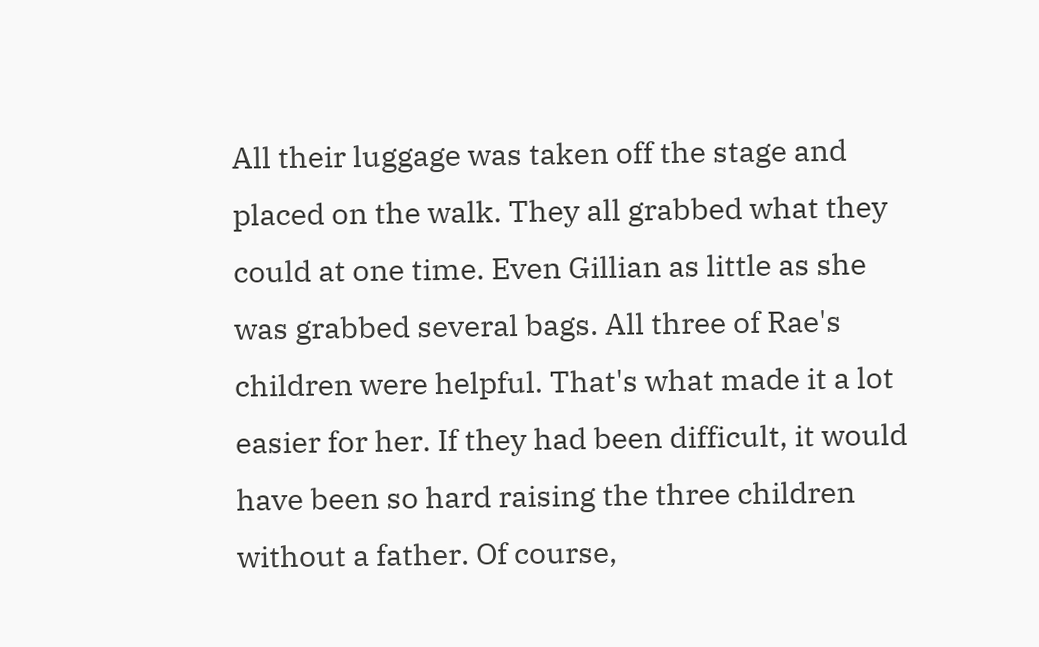All their luggage was taken off the stage and placed on the walk. They all grabbed what they could at one time. Even Gillian as little as she was grabbed several bags. All three of Rae's children were helpful. That's what made it a lot easier for her. If they had been difficult, it would have been so hard raising the three children without a father. Of course,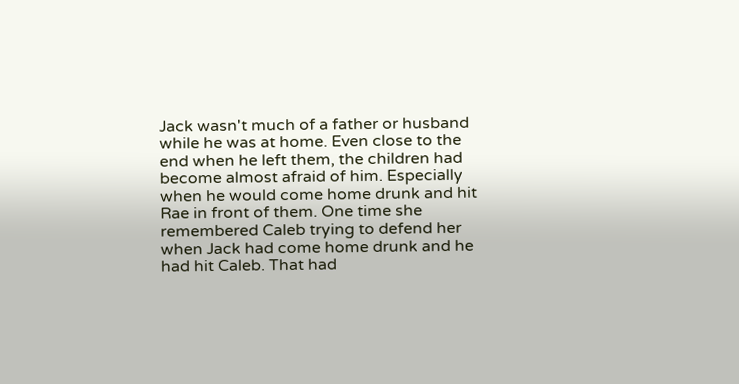Jack wasn't much of a father or husband while he was at home. Even close to the end when he left them, the children had become almost afraid of him. Especially when he would come home drunk and hit Rae in front of them. One time she remembered Caleb trying to defend her when Jack had come home drunk and he had hit Caleb. That had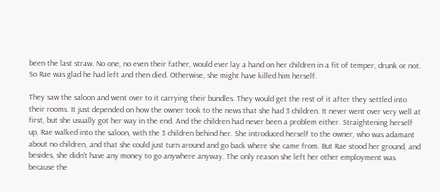been the last straw. No one, no even their father, would ever lay a hand on her children in a fit of temper, drunk or not. So Rae was glad he had left and then died. Otherwise, she might have killed him herself.

They saw the saloon and went over to it carrying their bundles. They would get the rest of it after they settled into their rooms. It just depended on how the owner took to the news that she had 3 children. It never went over very well at first, but she usually got her way in the end. And the children had never been a problem either. Straightening herself up, Rae walked into the saloon, with the 3 children behind her. She introduced herself to the owner, who was adamant about no children, and that she could just turn around and go back where she came from. But Rae stood her ground, and besides, she didn't have any money to go anywhere anyway. The only reason she left her other employment was because the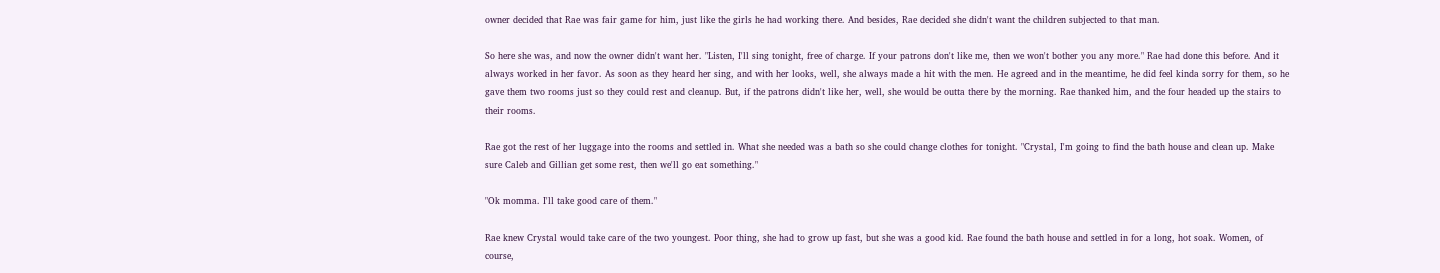owner decided that Rae was fair game for him, just like the girls he had working there. And besides, Rae decided she didn't want the children subjected to that man.

So here she was, and now the owner didn't want her. "Listen, I'll sing tonight, free of charge. If your patrons don't like me, then we won't bother you any more." Rae had done this before. And it always worked in her favor. As soon as they heard her sing, and with her looks, well, she always made a hit with the men. He agreed and in the meantime, he did feel kinda sorry for them, so he gave them two rooms just so they could rest and cleanup. But, if the patrons didn't like her, well, she would be outta there by the morning. Rae thanked him, and the four headed up the stairs to their rooms.

Rae got the rest of her luggage into the rooms and settled in. What she needed was a bath so she could change clothes for tonight. "Crystal, I'm going to find the bath house and clean up. Make sure Caleb and Gillian get some rest, then we'll go eat something."

"Ok momma. I'll take good care of them."

Rae knew Crystal would take care of the two youngest. Poor thing, she had to grow up fast, but she was a good kid. Rae found the bath house and settled in for a long, hot soak. Women, of course,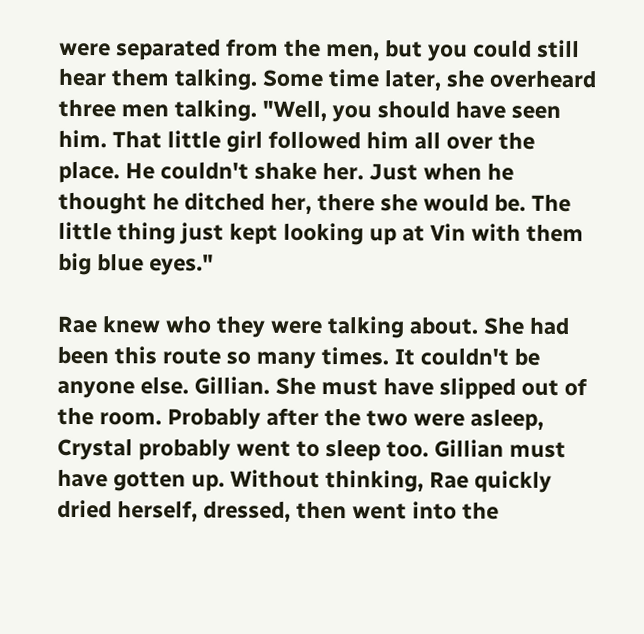were separated from the men, but you could still hear them talking. Some time later, she overheard three men talking. "Well, you should have seen him. That little girl followed him all over the place. He couldn't shake her. Just when he thought he ditched her, there she would be. The little thing just kept looking up at Vin with them big blue eyes."

Rae knew who they were talking about. She had been this route so many times. It couldn't be anyone else. Gillian. She must have slipped out of the room. Probably after the two were asleep, Crystal probably went to sleep too. Gillian must have gotten up. Without thinking, Rae quickly dried herself, dressed, then went into the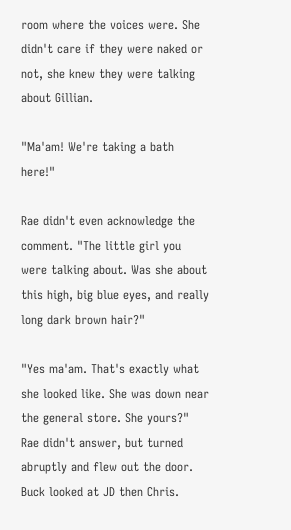room where the voices were. She didn't care if they were naked or not, she knew they were talking about Gillian.

"Ma'am! We're taking a bath here!"

Rae didn't even acknowledge the comment. "The little girl you were talking about. Was she about this high, big blue eyes, and really long dark brown hair?"

"Yes ma'am. That's exactly what she looked like. She was down near the general store. She yours?" Rae didn't answer, but turned abruptly and flew out the door. Buck looked at JD then Chris.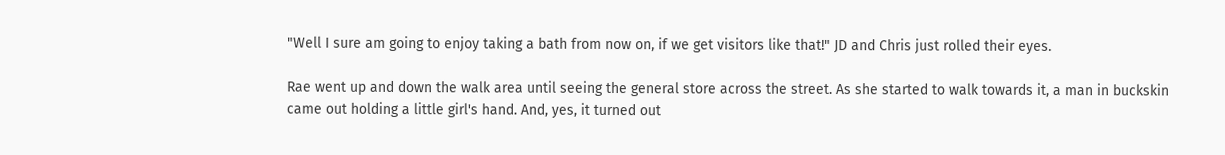"Well I sure am going to enjoy taking a bath from now on, if we get visitors like that!" JD and Chris just rolled their eyes.

Rae went up and down the walk area until seeing the general store across the street. As she started to walk towards it, a man in buckskin came out holding a little girl's hand. And, yes, it turned out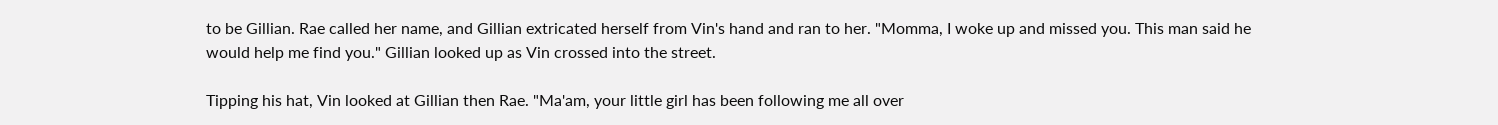to be Gillian. Rae called her name, and Gillian extricated herself from Vin's hand and ran to her. "Momma, I woke up and missed you. This man said he would help me find you." Gillian looked up as Vin crossed into the street.

Tipping his hat, Vin looked at Gillian then Rae. "Ma'am, your little girl has been following me all over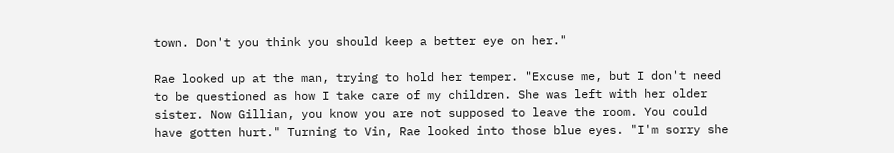town. Don't you think you should keep a better eye on her."

Rae looked up at the man, trying to hold her temper. "Excuse me, but I don't need to be questioned as how I take care of my children. She was left with her older sister. Now Gillian, you know you are not supposed to leave the room. You could have gotten hurt." Turning to Vin, Rae looked into those blue eyes. "I'm sorry she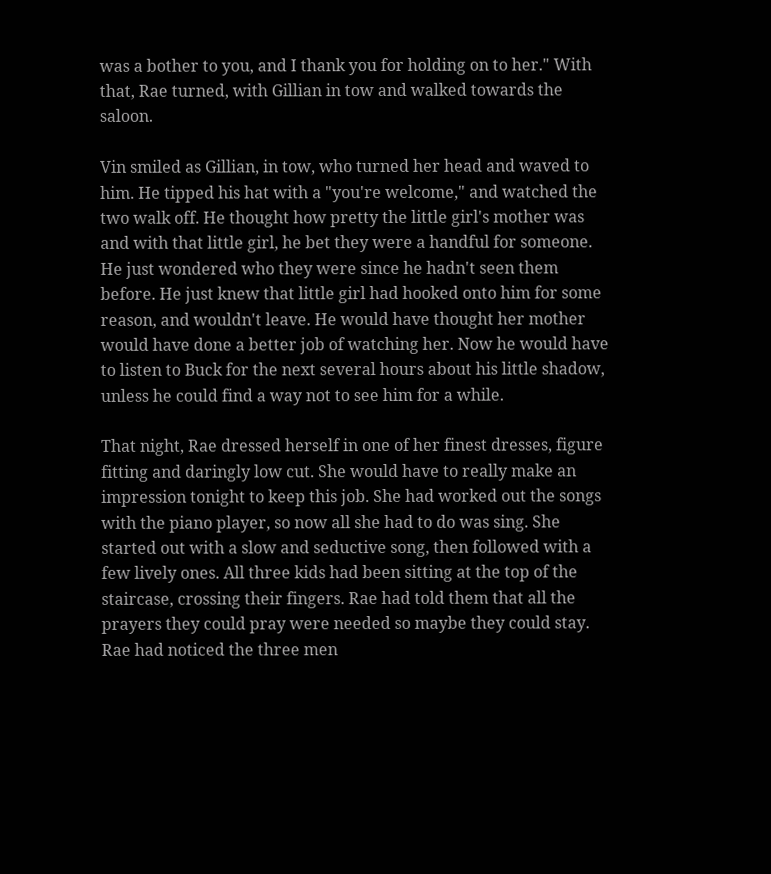was a bother to you, and I thank you for holding on to her." With that, Rae turned, with Gillian in tow and walked towards the saloon.

Vin smiled as Gillian, in tow, who turned her head and waved to him. He tipped his hat with a "you're welcome," and watched the two walk off. He thought how pretty the little girl's mother was and with that little girl, he bet they were a handful for someone. He just wondered who they were since he hadn't seen them before. He just knew that little girl had hooked onto him for some reason, and wouldn't leave. He would have thought her mother would have done a better job of watching her. Now he would have to listen to Buck for the next several hours about his little shadow, unless he could find a way not to see him for a while.

That night, Rae dressed herself in one of her finest dresses, figure fitting and daringly low cut. She would have to really make an impression tonight to keep this job. She had worked out the songs with the piano player, so now all she had to do was sing. She started out with a slow and seductive song, then followed with a few lively ones. All three kids had been sitting at the top of the staircase, crossing their fingers. Rae had told them that all the prayers they could pray were needed so maybe they could stay. Rae had noticed the three men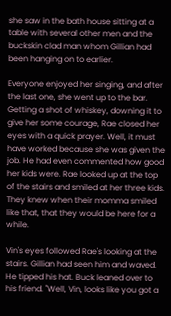she saw in the bath house sitting at a table with several other men and the buckskin clad man whom Gillian had been hanging on to earlier.

Everyone enjoyed her singing, and after the last one, she went up to the bar. Getting a shot of whiskey, downing it to give her some courage, Rae closed her eyes with a quick prayer. Well, it must have worked because she was given the job. He had even commented how good her kids were. Rae looked up at the top of the stairs and smiled at her three kids. They knew when their momma smiled like that, that they would be here for a while.

Vin's eyes followed Rae's looking at the stairs. Gillian had seen him and waved. He tipped his hat. Buck leaned over to his friend. "Well, Vin, looks like you got a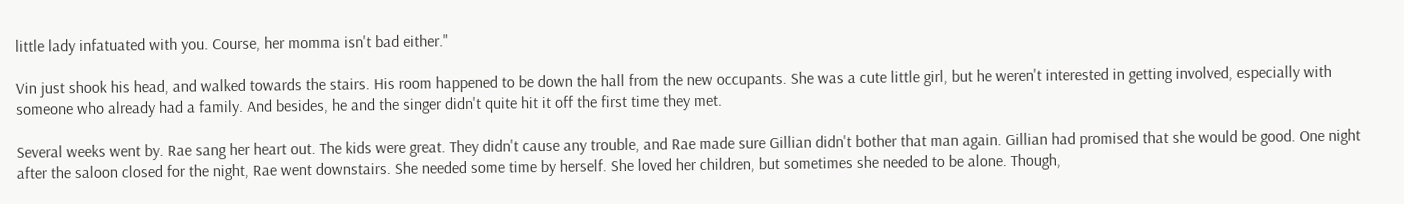little lady infatuated with you. Course, her momma isn't bad either."

Vin just shook his head, and walked towards the stairs. His room happened to be down the hall from the new occupants. She was a cute little girl, but he weren't interested in getting involved, especially with someone who already had a family. And besides, he and the singer didn't quite hit it off the first time they met.

Several weeks went by. Rae sang her heart out. The kids were great. They didn't cause any trouble, and Rae made sure Gillian didn't bother that man again. Gillian had promised that she would be good. One night after the saloon closed for the night, Rae went downstairs. She needed some time by herself. She loved her children, but sometimes she needed to be alone. Though,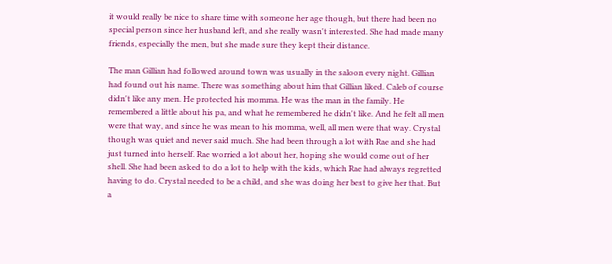it would really be nice to share time with someone her age though, but there had been no special person since her husband left, and she really wasn't interested. She had made many friends, especially the men, but she made sure they kept their distance.

The man Gillian had followed around town was usually in the saloon every night. Gillian had found out his name. There was something about him that Gillian liked. Caleb of course didn't like any men. He protected his momma. He was the man in the family. He remembered a little about his pa, and what he remembered he didn't like. And he felt all men were that way, and since he was mean to his momma, well, all men were that way. Crystal though was quiet and never said much. She had been through a lot with Rae and she had just turned into herself. Rae worried a lot about her, hoping she would come out of her shell. She had been asked to do a lot to help with the kids, which Rae had always regretted having to do. Crystal needed to be a child, and she was doing her best to give her that. But a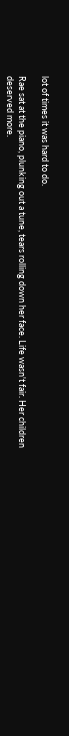lot of times it was hard to do.

Rae sat at the piano, plunking out a tune, tears rolling down her face. Life wasn't fair. Her children deserved more.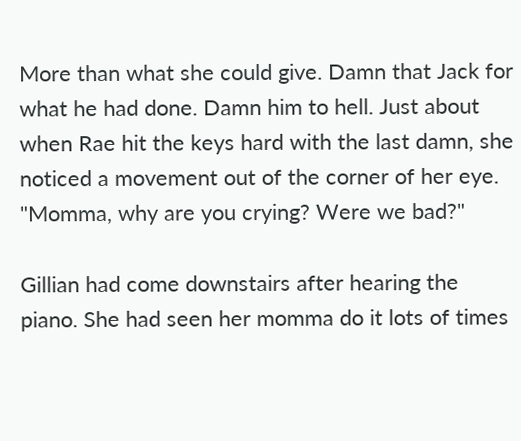More than what she could give. Damn that Jack for what he had done. Damn him to hell. Just about when Rae hit the keys hard with the last damn, she noticed a movement out of the corner of her eye. "Momma, why are you crying? Were we bad?"

Gillian had come downstairs after hearing the piano. She had seen her momma do it lots of times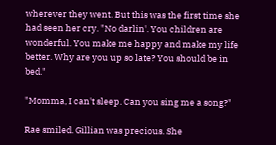wherever they went. But this was the first time she had seen her cry. "No darlin'. You children are wonderful. You make me happy and make my life better. Why are you up so late? You should be in bed."

"Momma, I can't sleep. Can you sing me a song?"

Rae smiled. Gillian was precious. She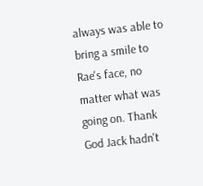always was able to bring a smile to Rae's face, no matter what was going on. Thank God Jack hadn't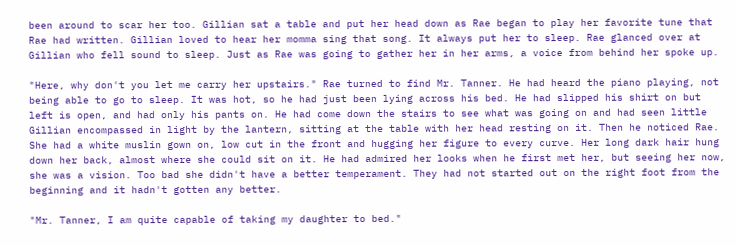been around to scar her too. Gillian sat a table and put her head down as Rae began to play her favorite tune that Rae had written. Gillian loved to hear her momma sing that song. It always put her to sleep. Rae glanced over at Gillian who fell sound to sleep. Just as Rae was going to gather her in her arms, a voice from behind her spoke up.

"Here, why don't you let me carry her upstairs." Rae turned to find Mr. Tanner. He had heard the piano playing, not being able to go to sleep. It was hot, so he had just been lying across his bed. He had slipped his shirt on but left is open, and had only his pants on. He had come down the stairs to see what was going on and had seen little Gillian encompassed in light by the lantern, sitting at the table with her head resting on it. Then he noticed Rae. She had a white muslin gown on, low cut in the front and hugging her figure to every curve. Her long dark hair hung down her back, almost where she could sit on it. He had admired her looks when he first met her, but seeing her now, she was a vision. Too bad she didn't have a better temperament. They had not started out on the right foot from the beginning and it hadn't gotten any better.

"Mr. Tanner, I am quite capable of taking my daughter to bed."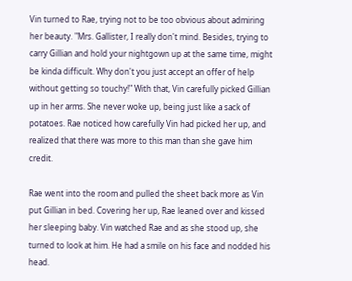Vin turned to Rae, trying not to be too obvious about admiring her beauty. "Mrs. Gallister, I really don't mind. Besides, trying to carry Gillian and hold your nightgown up at the same time, might be kinda difficult. Why don't you just accept an offer of help without getting so touchy!" With that, Vin carefully picked Gillian up in her arms. She never woke up, being just like a sack of potatoes. Rae noticed how carefully Vin had picked her up, and realized that there was more to this man than she gave him credit.

Rae went into the room and pulled the sheet back more as Vin put Gillian in bed. Covering her up, Rae leaned over and kissed her sleeping baby. Vin watched Rae and as she stood up, she turned to look at him. He had a smile on his face and nodded his head.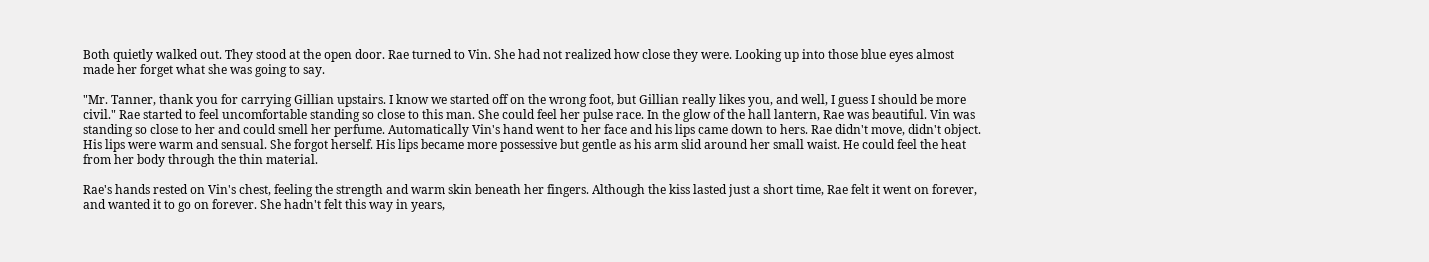Both quietly walked out. They stood at the open door. Rae turned to Vin. She had not realized how close they were. Looking up into those blue eyes almost made her forget what she was going to say.

"Mr. Tanner, thank you for carrying Gillian upstairs. I know we started off on the wrong foot, but Gillian really likes you, and well, I guess I should be more civil." Rae started to feel uncomfortable standing so close to this man. She could feel her pulse race. In the glow of the hall lantern, Rae was beautiful. Vin was standing so close to her and could smell her perfume. Automatically Vin's hand went to her face and his lips came down to hers. Rae didn't move, didn't object. His lips were warm and sensual. She forgot herself. His lips became more possessive but gentle as his arm slid around her small waist. He could feel the heat from her body through the thin material.

Rae's hands rested on Vin's chest, feeling the strength and warm skin beneath her fingers. Although the kiss lasted just a short time, Rae felt it went on forever, and wanted it to go on forever. She hadn't felt this way in years,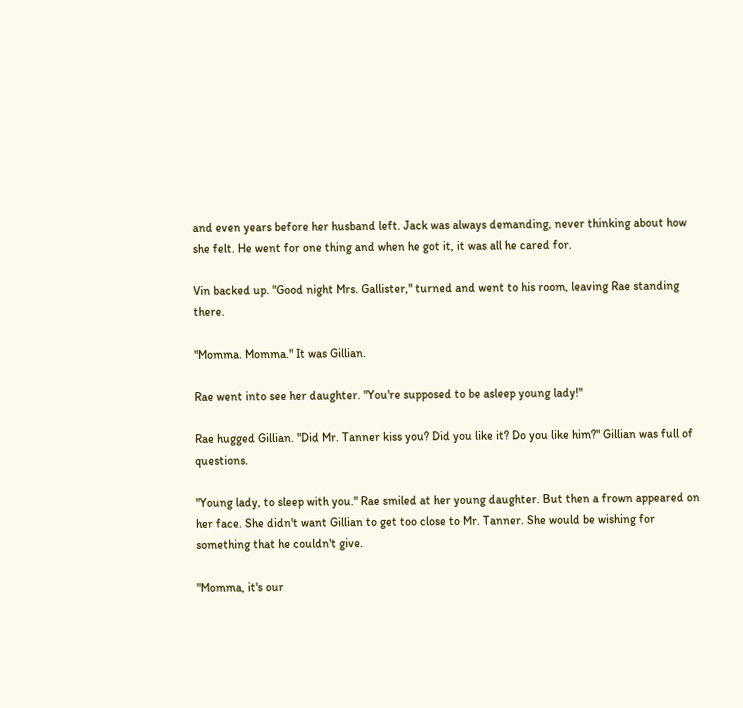and even years before her husband left. Jack was always demanding, never thinking about how she felt. He went for one thing and when he got it, it was all he cared for.

Vin backed up. "Good night Mrs. Gallister," turned and went to his room, leaving Rae standing there.

"Momma. Momma." It was Gillian.

Rae went into see her daughter. "You're supposed to be asleep young lady!"

Rae hugged Gillian. "Did Mr. Tanner kiss you? Did you like it? Do you like him?" Gillian was full of questions.

"Young lady, to sleep with you." Rae smiled at her young daughter. But then a frown appeared on her face. She didn't want Gillian to get too close to Mr. Tanner. She would be wishing for something that he couldn't give.

"Momma, it's our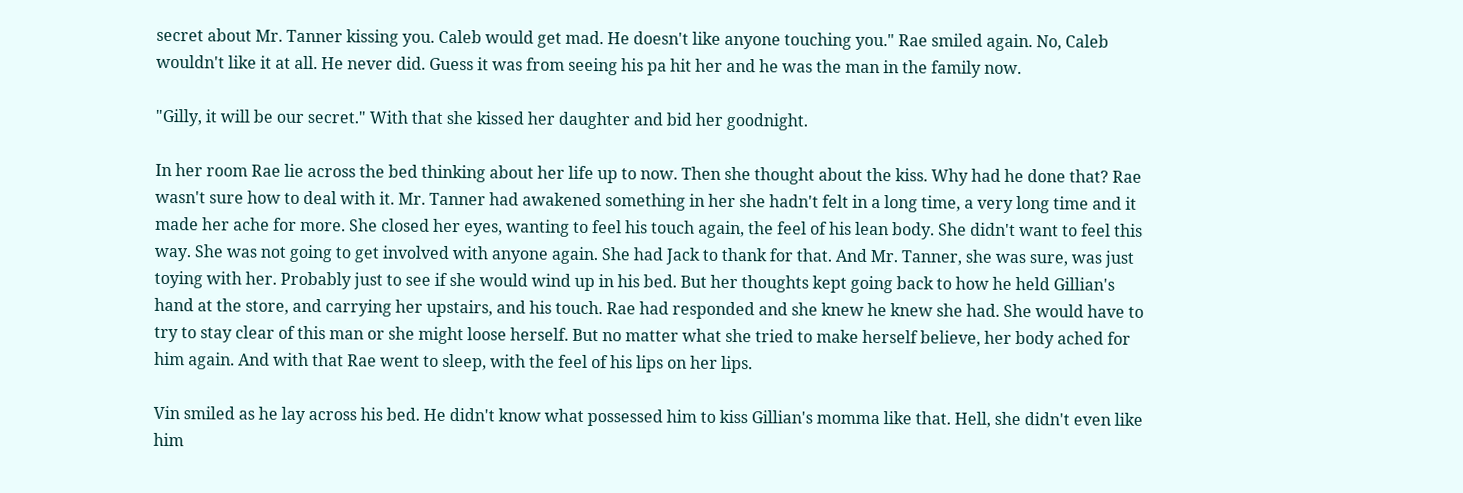secret about Mr. Tanner kissing you. Caleb would get mad. He doesn't like anyone touching you." Rae smiled again. No, Caleb wouldn't like it at all. He never did. Guess it was from seeing his pa hit her and he was the man in the family now.

"Gilly, it will be our secret." With that she kissed her daughter and bid her goodnight.

In her room Rae lie across the bed thinking about her life up to now. Then she thought about the kiss. Why had he done that? Rae wasn't sure how to deal with it. Mr. Tanner had awakened something in her she hadn't felt in a long time, a very long time and it made her ache for more. She closed her eyes, wanting to feel his touch again, the feel of his lean body. She didn't want to feel this way. She was not going to get involved with anyone again. She had Jack to thank for that. And Mr. Tanner, she was sure, was just toying with her. Probably just to see if she would wind up in his bed. But her thoughts kept going back to how he held Gillian's hand at the store, and carrying her upstairs, and his touch. Rae had responded and she knew he knew she had. She would have to try to stay clear of this man or she might loose herself. But no matter what she tried to make herself believe, her body ached for him again. And with that Rae went to sleep, with the feel of his lips on her lips.

Vin smiled as he lay across his bed. He didn't know what possessed him to kiss Gillian's momma like that. Hell, she didn't even like him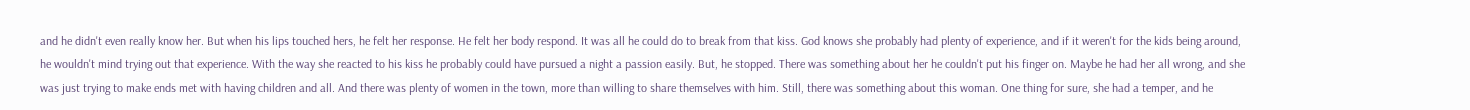and he didn't even really know her. But when his lips touched hers, he felt her response. He felt her body respond. It was all he could do to break from that kiss. God knows she probably had plenty of experience, and if it weren't for the kids being around, he wouldn't mind trying out that experience. With the way she reacted to his kiss he probably could have pursued a night a passion easily. But, he stopped. There was something about her he couldn't put his finger on. Maybe he had her all wrong, and she was just trying to make ends met with having children and all. And there was plenty of women in the town, more than willing to share themselves with him. Still, there was something about this woman. One thing for sure, she had a temper, and he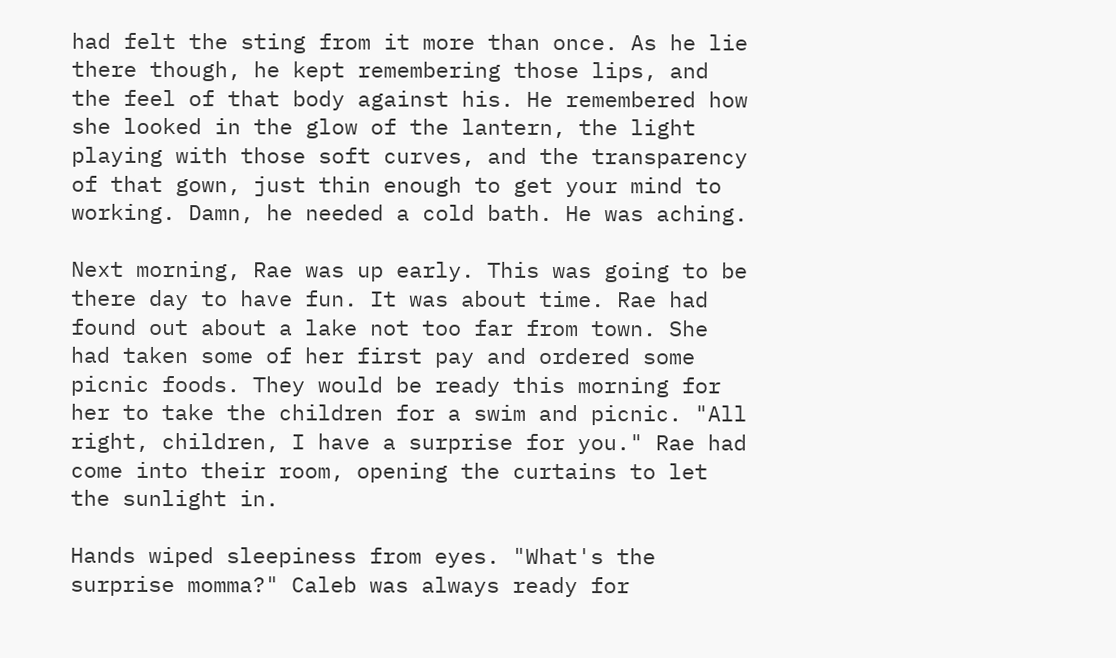had felt the sting from it more than once. As he lie there though, he kept remembering those lips, and the feel of that body against his. He remembered how she looked in the glow of the lantern, the light playing with those soft curves, and the transparency of that gown, just thin enough to get your mind to working. Damn, he needed a cold bath. He was aching.

Next morning, Rae was up early. This was going to be there day to have fun. It was about time. Rae had found out about a lake not too far from town. She had taken some of her first pay and ordered some picnic foods. They would be ready this morning for her to take the children for a swim and picnic. "All right, children, I have a surprise for you." Rae had come into their room, opening the curtains to let the sunlight in.

Hands wiped sleepiness from eyes. "What's the surprise momma?" Caleb was always ready for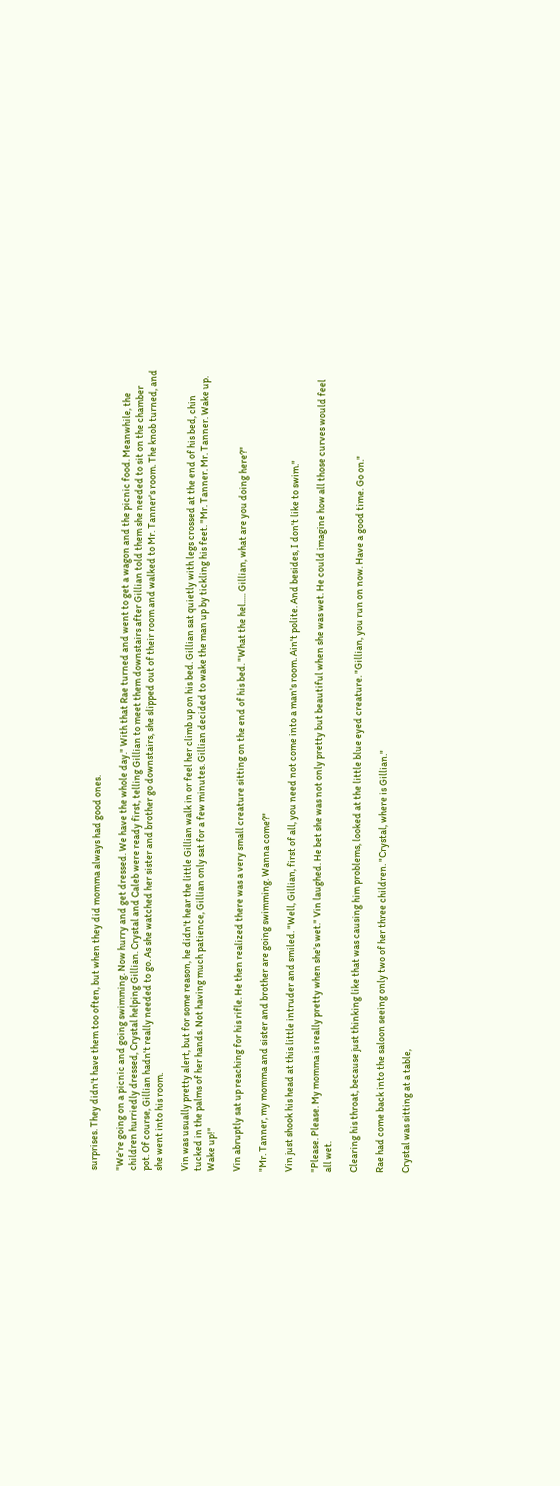surprises. They didn't have them too often, but when they did momma always had good ones.

"We're going on a picnic and going swimming. Now hurry and get dressed. We have the whole day." With that Rae turned and went to get a wagon and the picnic food. Meanwhile, the children hurriedly dressed, Crystal helping Gillian. Crystal and Caleb were ready first, telling Gillian to meet them downstairs after Gillian told them she needed to sit on the chamber pot. Of course, Gillian hadn't really needed to go. As she watched her sister and brother go downstairs, she slipped out of their room and walked to Mr. Tanner's room. The knob turned, and she went into his room.

Vin was usually pretty alert, but for some reason, he didn't hear the little Gillian walk in or feel her climb up on his bed. Gillian sat quietly with legs crossed at the end of his bed, chin tucked in the palms of her hands. Not having much patience, Gillian only sat for a few minutes. Gillian decided to wake the man up by tickling his feet. "Mr. Tanner. Mr. Tanner. Wake up. Wake up!"

Vin abruptly sat up reaching for his rifle. He then realized there was a very small creature sitting on the end of his bed. "What the hel..... Gillian, what are you doing here?"

"Mr. Tanner, my momma and sister and brother are going swimming. Wanna come?"

Vin just shook his head at this little intruder and smiled. "Well, Gillian, first of all, you need not come into a man's room. Ain't polite. And besides, I don't like to swim."

"Please. Please. My momma is really pretty when she's wet." Vin laughed. He bet she was not only pretty but beautiful when she was wet. He could imagine how all those curves would feel all wet.

Clearing his throat, because just thinking like that was causing him problems, looked at the little blue eyed creature. "Gillian, you run on now. Have a good time. Go on."

Rae had come back into the saloon seeing only two of her three children. "Crystal, where is Gillian."

Crystal was sitting at a table,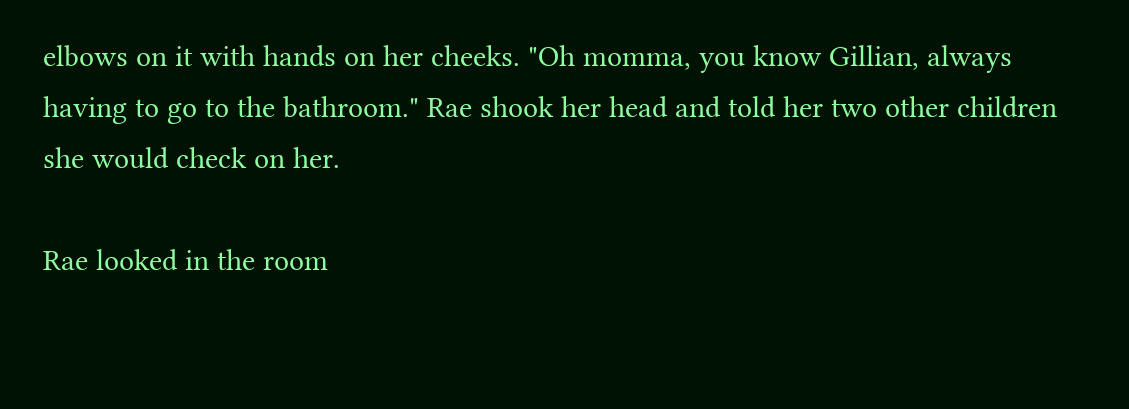elbows on it with hands on her cheeks. "Oh momma, you know Gillian, always having to go to the bathroom." Rae shook her head and told her two other children she would check on her.

Rae looked in the room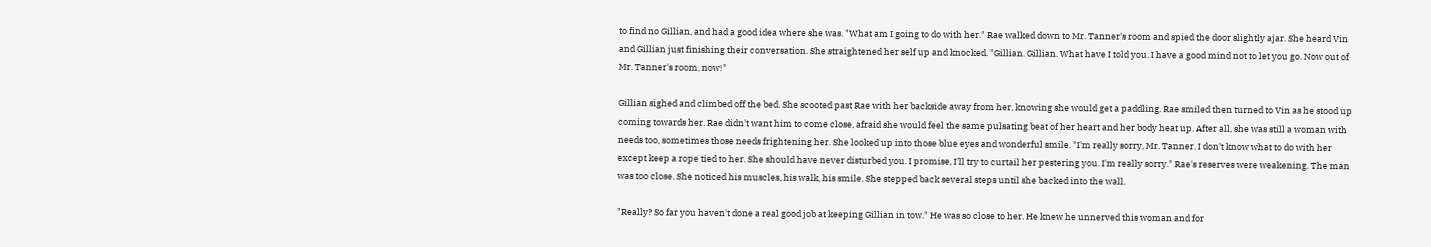to find no Gillian, and had a good idea where she was. "What am I going to do with her." Rae walked down to Mr. Tanner's room and spied the door slightly ajar. She heard Vin and Gillian just finishing their conversation. She straightened her self up and knocked. "Gillian. Gillian. What have I told you. I have a good mind not to let you go. Now out of Mr. Tanner's room, now!"

Gillian sighed and climbed off the bed. She scooted past Rae with her backside away from her, knowing she would get a paddling. Rae smiled then turned to Vin as he stood up coming towards her. Rae didn't want him to come close, afraid she would feel the same pulsating beat of her heart and her body heat up. After all, she was still a woman with needs too, sometimes those needs frightening her. She looked up into those blue eyes and wonderful smile. "I'm really sorry, Mr. Tanner. I don't know what to do with her except keep a rope tied to her. She should have never disturbed you. I promise, I'll try to curtail her pestering you. I'm really sorry." Rae's reserves were weakening. The man was too close. She noticed his muscles, his walk, his smile. She stepped back several steps until she backed into the wall.

"Really? So far you haven't done a real good job at keeping Gillian in tow." He was so close to her. He knew he unnerved this woman and for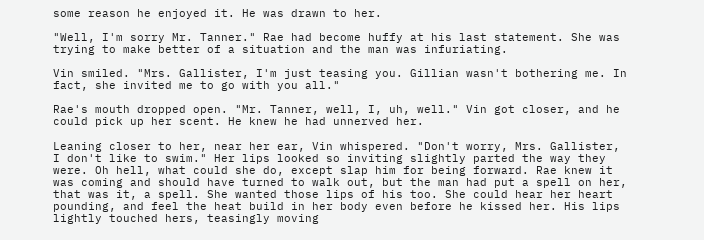some reason he enjoyed it. He was drawn to her.

"Well, I'm sorry Mr. Tanner." Rae had become huffy at his last statement. She was trying to make better of a situation and the man was infuriating.

Vin smiled. "Mrs. Gallister, I'm just teasing you. Gillian wasn't bothering me. In fact, she invited me to go with you all."

Rae's mouth dropped open. "Mr. Tanner, well, I, uh, well." Vin got closer, and he could pick up her scent. He knew he had unnerved her.

Leaning closer to her, near her ear, Vin whispered. "Don't worry, Mrs. Gallister, I don't like to swim." Her lips looked so inviting slightly parted the way they were. Oh hell, what could she do, except slap him for being forward. Rae knew it was coming and should have turned to walk out, but the man had put a spell on her, that was it, a spell. She wanted those lips of his too. She could hear her heart pounding, and feel the heat build in her body even before he kissed her. His lips lightly touched hers, teasingly moving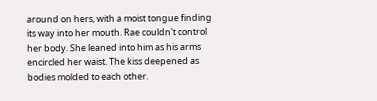around on hers, with a moist tongue finding its way into her mouth. Rae couldn't control her body. She leaned into him as his arms encircled her waist. The kiss deepened as bodies molded to each other.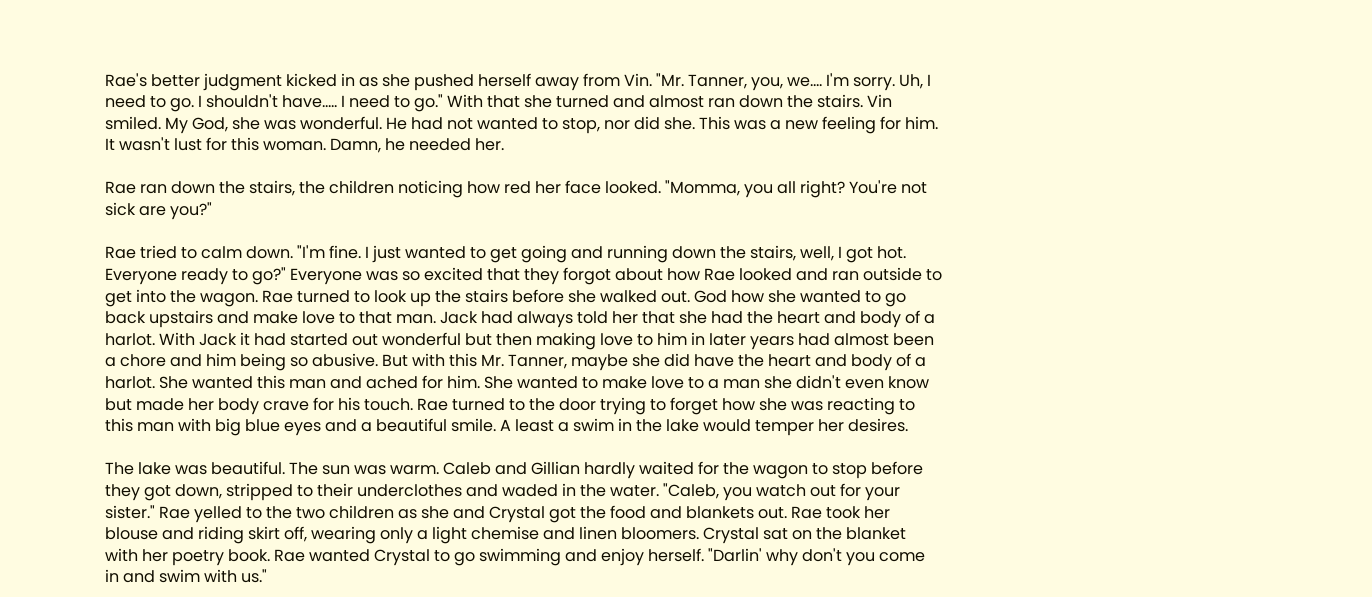Rae's better judgment kicked in as she pushed herself away from Vin. "Mr. Tanner, you, we.... I'm sorry. Uh, I need to go. I shouldn't have..... I need to go." With that she turned and almost ran down the stairs. Vin smiled. My God, she was wonderful. He had not wanted to stop, nor did she. This was a new feeling for him. It wasn't lust for this woman. Damn, he needed her.

Rae ran down the stairs, the children noticing how red her face looked. "Momma, you all right? You're not sick are you?"

Rae tried to calm down. "I'm fine. I just wanted to get going and running down the stairs, well, I got hot. Everyone ready to go?" Everyone was so excited that they forgot about how Rae looked and ran outside to get into the wagon. Rae turned to look up the stairs before she walked out. God how she wanted to go back upstairs and make love to that man. Jack had always told her that she had the heart and body of a harlot. With Jack it had started out wonderful but then making love to him in later years had almost been a chore and him being so abusive. But with this Mr. Tanner, maybe she did have the heart and body of a harlot. She wanted this man and ached for him. She wanted to make love to a man she didn't even know but made her body crave for his touch. Rae turned to the door trying to forget how she was reacting to this man with big blue eyes and a beautiful smile. A least a swim in the lake would temper her desires.

The lake was beautiful. The sun was warm. Caleb and Gillian hardly waited for the wagon to stop before they got down, stripped to their underclothes and waded in the water. "Caleb, you watch out for your sister." Rae yelled to the two children as she and Crystal got the food and blankets out. Rae took her blouse and riding skirt off, wearing only a light chemise and linen bloomers. Crystal sat on the blanket with her poetry book. Rae wanted Crystal to go swimming and enjoy herself. "Darlin' why don't you come in and swim with us."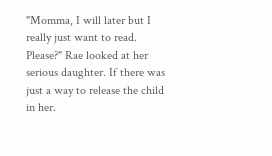"Momma, I will later but I really just want to read. Please?" Rae looked at her serious daughter. If there was just a way to release the child in her.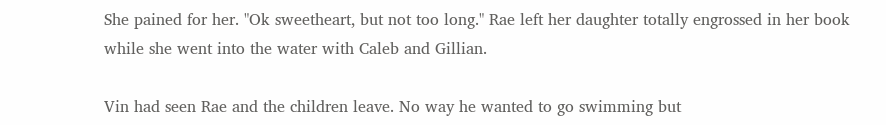She pained for her. "Ok sweetheart, but not too long." Rae left her daughter totally engrossed in her book while she went into the water with Caleb and Gillian.

Vin had seen Rae and the children leave. No way he wanted to go swimming but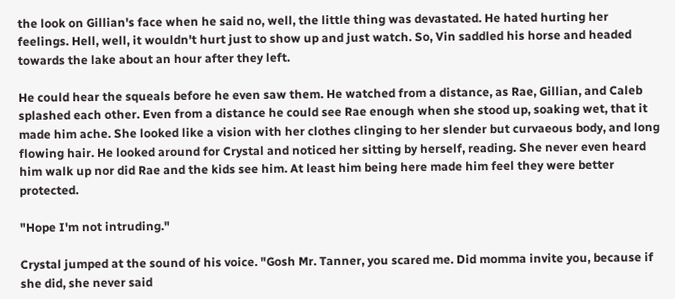the look on Gillian's face when he said no, well, the little thing was devastated. He hated hurting her feelings. Hell, well, it wouldn't hurt just to show up and just watch. So, Vin saddled his horse and headed towards the lake about an hour after they left.

He could hear the squeals before he even saw them. He watched from a distance, as Rae, Gillian, and Caleb splashed each other. Even from a distance he could see Rae enough when she stood up, soaking wet, that it made him ache. She looked like a vision with her clothes clinging to her slender but curvaeous body, and long flowing hair. He looked around for Crystal and noticed her sitting by herself, reading. She never even heard him walk up nor did Rae and the kids see him. At least him being here made him feel they were better protected.

"Hope I'm not intruding."

Crystal jumped at the sound of his voice. "Gosh Mr. Tanner, you scared me. Did momma invite you, because if she did, she never said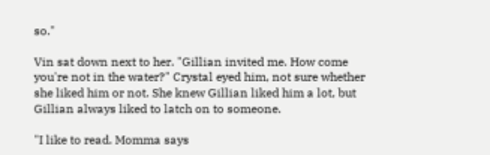so."

Vin sat down next to her. "Gillian invited me. How come you're not in the water?" Crystal eyed him, not sure whether she liked him or not. She knew Gillian liked him a lot, but Gillian always liked to latch on to someone.

"I like to read. Momma says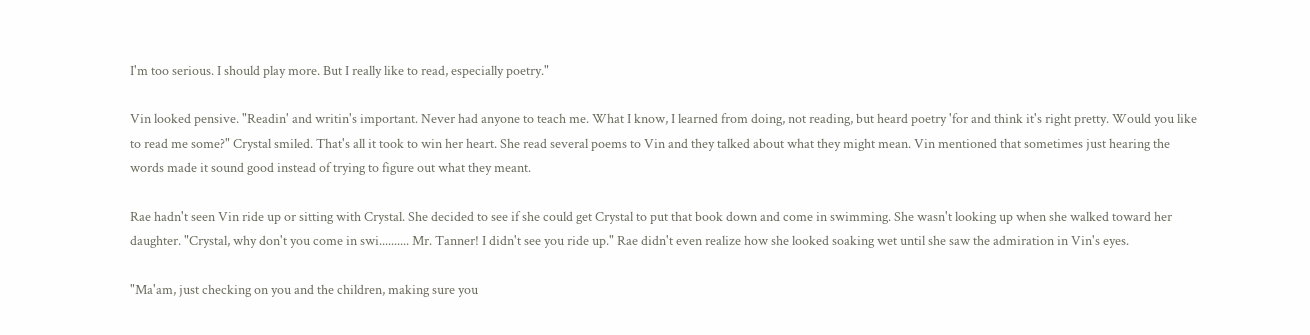I'm too serious. I should play more. But I really like to read, especially poetry."

Vin looked pensive. "Readin' and writin's important. Never had anyone to teach me. What I know, I learned from doing, not reading, but heard poetry 'for and think it's right pretty. Would you like to read me some?" Crystal smiled. That's all it took to win her heart. She read several poems to Vin and they talked about what they might mean. Vin mentioned that sometimes just hearing the words made it sound good instead of trying to figure out what they meant.

Rae hadn't seen Vin ride up or sitting with Crystal. She decided to see if she could get Crystal to put that book down and come in swimming. She wasn't looking up when she walked toward her daughter. "Crystal, why don't you come in swi.......... Mr. Tanner! I didn't see you ride up." Rae didn't even realize how she looked soaking wet until she saw the admiration in Vin's eyes.

"Ma'am, just checking on you and the children, making sure you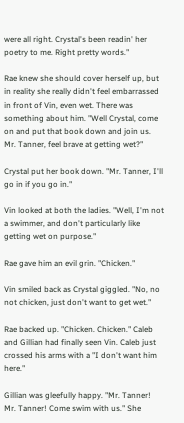were all right. Crystal's been readin' her poetry to me. Right pretty words."

Rae knew she should cover herself up, but in reality she really didn't feel embarrassed in front of Vin, even wet. There was something about him. "Well Crystal, come on and put that book down and join us. Mr. Tanner, feel brave at getting wet?"

Crystal put her book down. "Mr. Tanner, I'll go in if you go in."

Vin looked at both the ladies. "Well, I'm not a swimmer, and don't particularly like getting wet on purpose."

Rae gave him an evil grin. "Chicken."

Vin smiled back as Crystal giggled. "No, no not chicken, just don't want to get wet."

Rae backed up. "Chicken. Chicken." Caleb and Gillian had finally seen Vin. Caleb just crossed his arms with a "I don't want him here."

Gillian was gleefully happy. "Mr. Tanner! Mr. Tanner! Come swim with us." She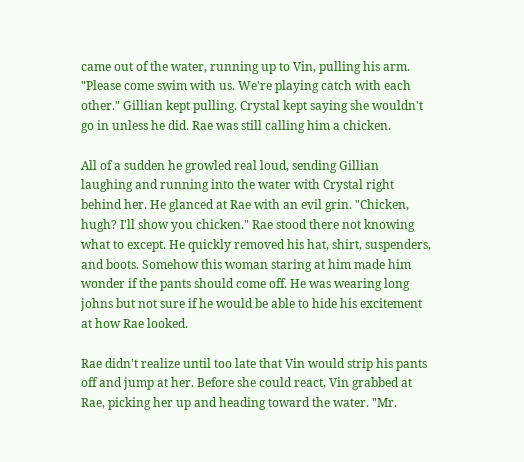came out of the water, running up to Vin, pulling his arm. "Please come swim with us. We're playing catch with each other." Gillian kept pulling. Crystal kept saying she wouldn't go in unless he did. Rae was still calling him a chicken.

All of a sudden he growled real loud, sending Gillian laughing and running into the water with Crystal right behind her. He glanced at Rae with an evil grin. "Chicken, hugh? I'll show you chicken." Rae stood there not knowing what to except. He quickly removed his hat, shirt, suspenders, and boots. Somehow this woman staring at him made him wonder if the pants should come off. He was wearing long johns but not sure if he would be able to hide his excitement at how Rae looked.

Rae didn't realize until too late that Vin would strip his pants off and jump at her. Before she could react, Vin grabbed at Rae, picking her up and heading toward the water. "Mr.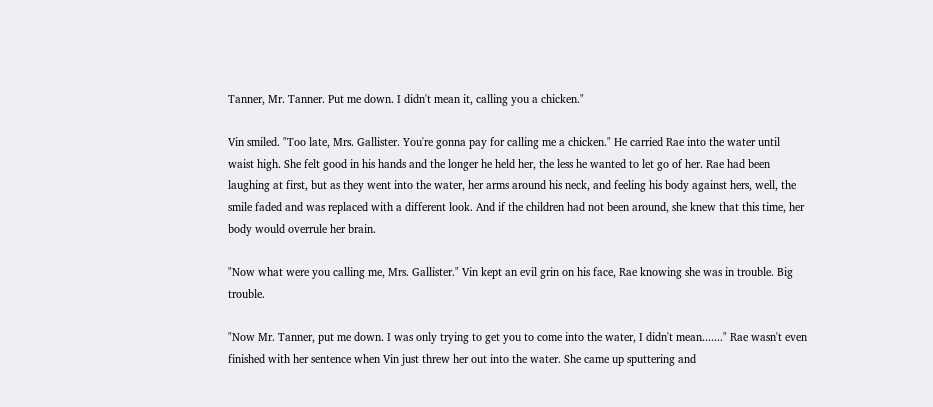Tanner, Mr. Tanner. Put me down. I didn't mean it, calling you a chicken."

Vin smiled. "Too late, Mrs. Gallister. You're gonna pay for calling me a chicken." He carried Rae into the water until waist high. She felt good in his hands and the longer he held her, the less he wanted to let go of her. Rae had been laughing at first, but as they went into the water, her arms around his neck, and feeling his body against hers, well, the smile faded and was replaced with a different look. And if the children had not been around, she knew that this time, her body would overrule her brain.

"Now what were you calling me, Mrs. Gallister." Vin kept an evil grin on his face, Rae knowing she was in trouble. Big trouble.

"Now Mr. Tanner, put me down. I was only trying to get you to come into the water, I didn't mean......." Rae wasn't even finished with her sentence when Vin just threw her out into the water. She came up sputtering and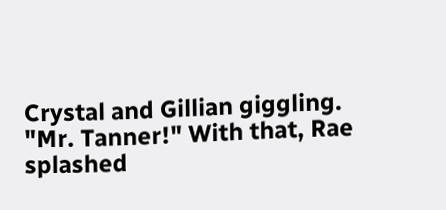Crystal and Gillian giggling. "Mr. Tanner!" With that, Rae splashed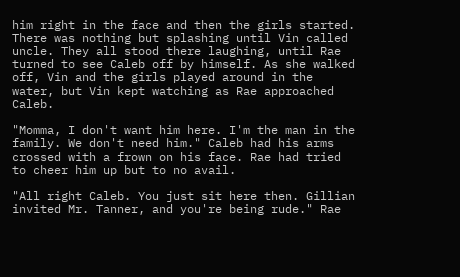him right in the face and then the girls started. There was nothing but splashing until Vin called uncle. They all stood there laughing, until Rae turned to see Caleb off by himself. As she walked off, Vin and the girls played around in the water, but Vin kept watching as Rae approached Caleb.

"Momma, I don't want him here. I'm the man in the family. We don't need him." Caleb had his arms crossed with a frown on his face. Rae had tried to cheer him up but to no avail.

"All right Caleb. You just sit here then. Gillian invited Mr. Tanner, and you're being rude." Rae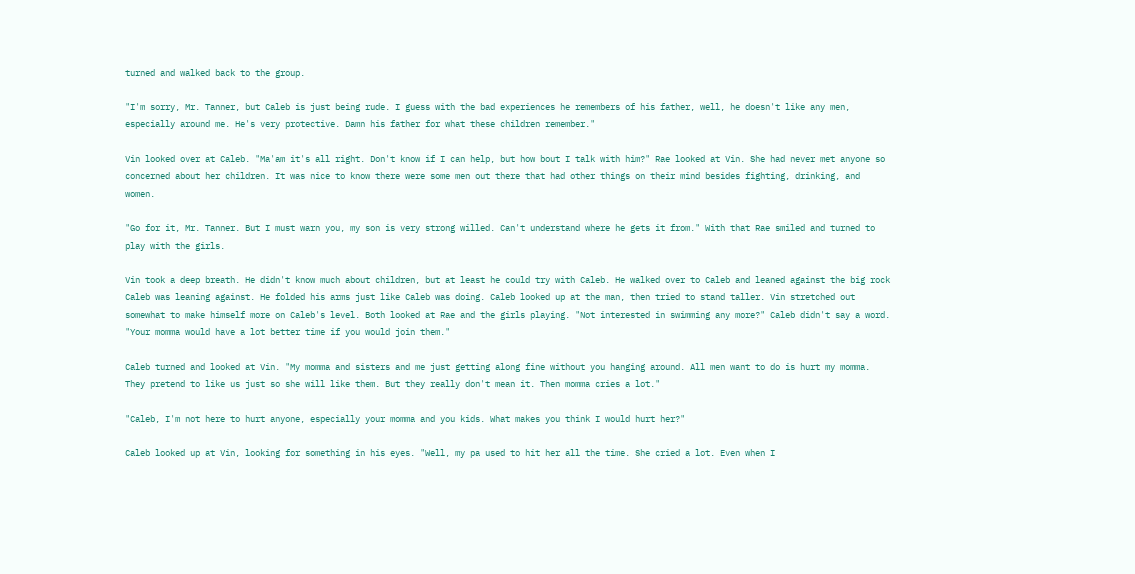turned and walked back to the group.

"I'm sorry, Mr. Tanner, but Caleb is just being rude. I guess with the bad experiences he remembers of his father, well, he doesn't like any men, especially around me. He's very protective. Damn his father for what these children remember."

Vin looked over at Caleb. "Ma'am it's all right. Don't know if I can help, but how bout I talk with him?" Rae looked at Vin. She had never met anyone so concerned about her children. It was nice to know there were some men out there that had other things on their mind besides fighting, drinking, and women.

"Go for it, Mr. Tanner. But I must warn you, my son is very strong willed. Can't understand where he gets it from." With that Rae smiled and turned to play with the girls.

Vin took a deep breath. He didn't know much about children, but at least he could try with Caleb. He walked over to Caleb and leaned against the big rock Caleb was leaning against. He folded his arms just like Caleb was doing. Caleb looked up at the man, then tried to stand taller. Vin stretched out somewhat to make himself more on Caleb's level. Both looked at Rae and the girls playing. "Not interested in swimming any more?" Caleb didn't say a word. "Your momma would have a lot better time if you would join them."

Caleb turned and looked at Vin. "My momma and sisters and me just getting along fine without you hanging around. All men want to do is hurt my momma. They pretend to like us just so she will like them. But they really don't mean it. Then momma cries a lot."

"Caleb, I'm not here to hurt anyone, especially your momma and you kids. What makes you think I would hurt her?"

Caleb looked up at Vin, looking for something in his eyes. "Well, my pa used to hit her all the time. She cried a lot. Even when I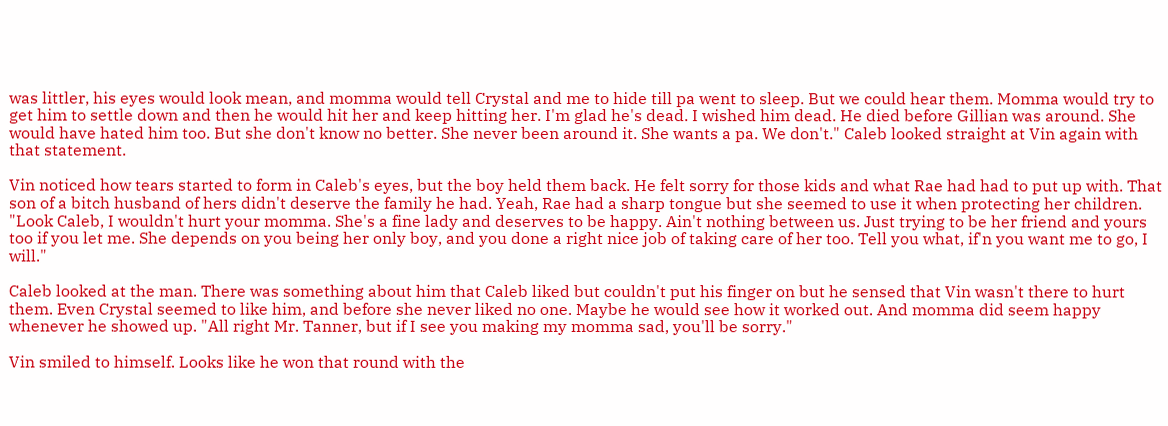was littler, his eyes would look mean, and momma would tell Crystal and me to hide till pa went to sleep. But we could hear them. Momma would try to get him to settle down and then he would hit her and keep hitting her. I'm glad he's dead. I wished him dead. He died before Gillian was around. She would have hated him too. But she don't know no better. She never been around it. She wants a pa. We don't." Caleb looked straight at Vin again with that statement.

Vin noticed how tears started to form in Caleb's eyes, but the boy held them back. He felt sorry for those kids and what Rae had had to put up with. That son of a bitch husband of hers didn't deserve the family he had. Yeah, Rae had a sharp tongue but she seemed to use it when protecting her children. "Look Caleb, I wouldn't hurt your momma. She's a fine lady and deserves to be happy. Ain't nothing between us. Just trying to be her friend and yours too if you let me. She depends on you being her only boy, and you done a right nice job of taking care of her too. Tell you what, if'n you want me to go, I will."

Caleb looked at the man. There was something about him that Caleb liked but couldn't put his finger on but he sensed that Vin wasn't there to hurt them. Even Crystal seemed to like him, and before she never liked no one. Maybe he would see how it worked out. And momma did seem happy whenever he showed up. "All right Mr. Tanner, but if I see you making my momma sad, you'll be sorry."

Vin smiled to himself. Looks like he won that round with the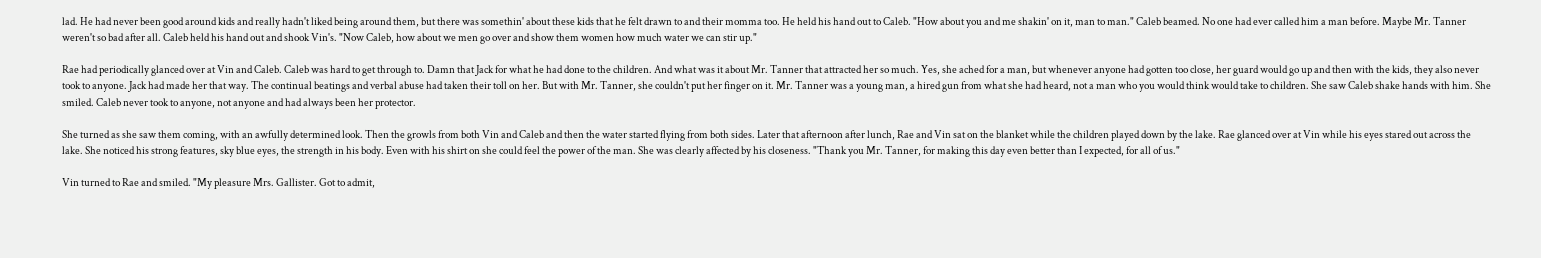lad. He had never been good around kids and really hadn't liked being around them, but there was somethin' about these kids that he felt drawn to and their momma too. He held his hand out to Caleb. "How about you and me shakin' on it, man to man." Caleb beamed. No one had ever called him a man before. Maybe Mr. Tanner weren't so bad after all. Caleb held his hand out and shook Vin's. "Now Caleb, how about we men go over and show them women how much water we can stir up."

Rae had periodically glanced over at Vin and Caleb. Caleb was hard to get through to. Damn that Jack for what he had done to the children. And what was it about Mr. Tanner that attracted her so much. Yes, she ached for a man, but whenever anyone had gotten too close, her guard would go up and then with the kids, they also never took to anyone. Jack had made her that way. The continual beatings and verbal abuse had taken their toll on her. But with Mr. Tanner, she couldn't put her finger on it. Mr. Tanner was a young man, a hired gun from what she had heard, not a man who you would think would take to children. She saw Caleb shake hands with him. She smiled. Caleb never took to anyone, not anyone and had always been her protector.

She turned as she saw them coming, with an awfully determined look. Then the growls from both Vin and Caleb and then the water started flying from both sides. Later that afternoon after lunch, Rae and Vin sat on the blanket while the children played down by the lake. Rae glanced over at Vin while his eyes stared out across the lake. She noticed his strong features, sky blue eyes, the strength in his body. Even with his shirt on she could feel the power of the man. She was clearly affected by his closeness. "Thank you Mr. Tanner, for making this day even better than I expected, for all of us."

Vin turned to Rae and smiled. "My pleasure Mrs. Gallister. Got to admit,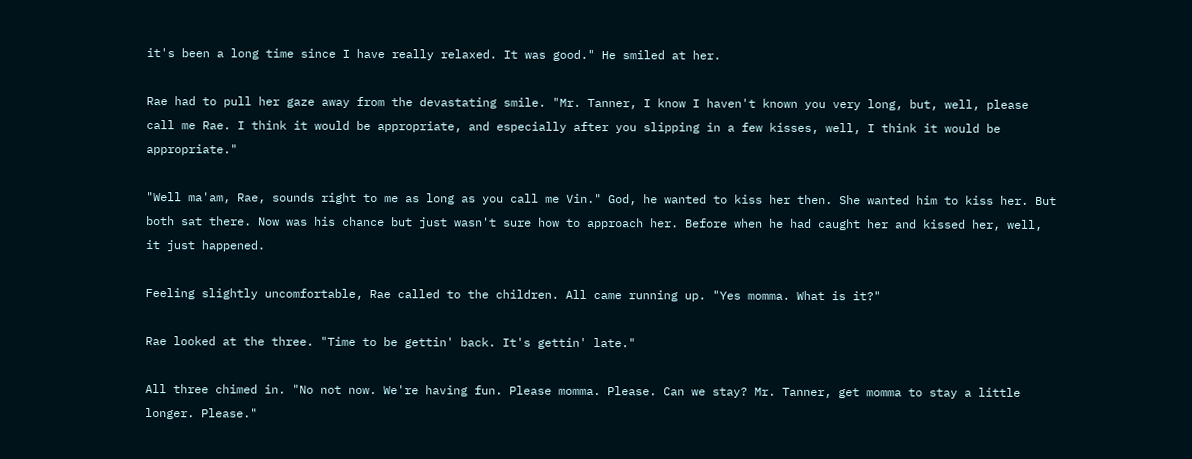it's been a long time since I have really relaxed. It was good." He smiled at her.

Rae had to pull her gaze away from the devastating smile. "Mr. Tanner, I know I haven't known you very long, but, well, please call me Rae. I think it would be appropriate, and especially after you slipping in a few kisses, well, I think it would be appropriate."

"Well ma'am, Rae, sounds right to me as long as you call me Vin." God, he wanted to kiss her then. She wanted him to kiss her. But both sat there. Now was his chance but just wasn't sure how to approach her. Before when he had caught her and kissed her, well, it just happened.

Feeling slightly uncomfortable, Rae called to the children. All came running up. "Yes momma. What is it?"

Rae looked at the three. "Time to be gettin' back. It's gettin' late."

All three chimed in. "No not now. We're having fun. Please momma. Please. Can we stay? Mr. Tanner, get momma to stay a little longer. Please."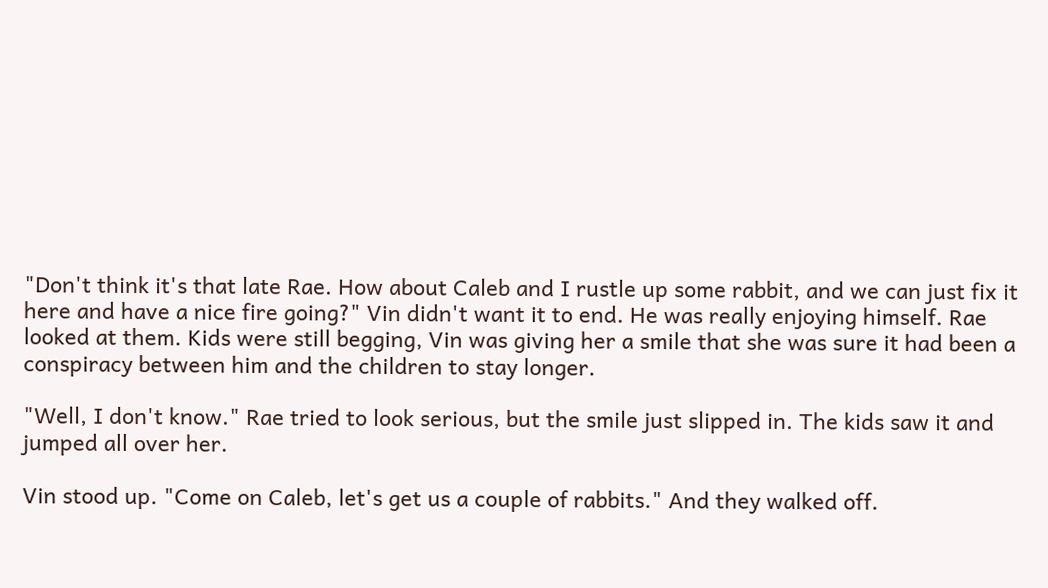"Don't think it's that late Rae. How about Caleb and I rustle up some rabbit, and we can just fix it here and have a nice fire going?" Vin didn't want it to end. He was really enjoying himself. Rae looked at them. Kids were still begging, Vin was giving her a smile that she was sure it had been a conspiracy between him and the children to stay longer.

"Well, I don't know." Rae tried to look serious, but the smile just slipped in. The kids saw it and jumped all over her.

Vin stood up. "Come on Caleb, let's get us a couple of rabbits." And they walked off.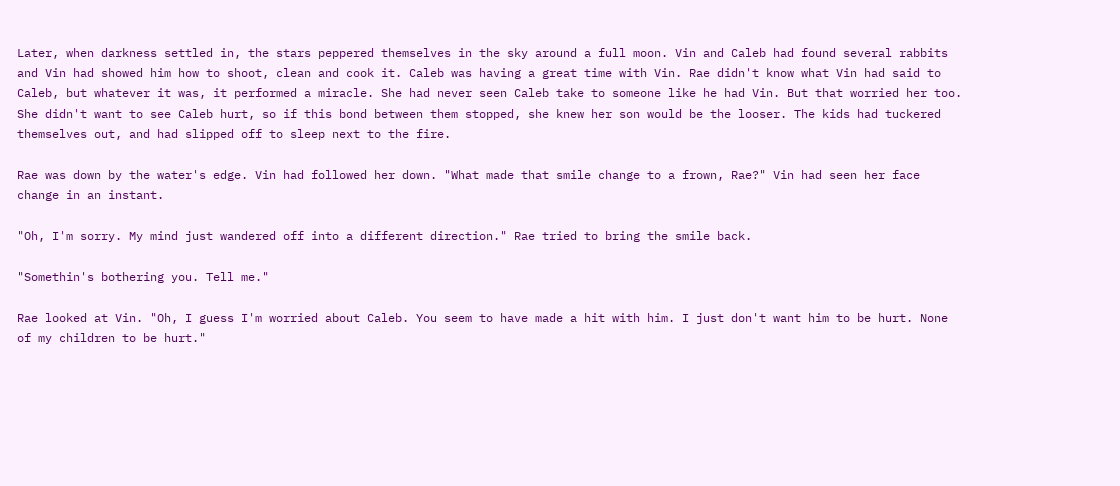Later, when darkness settled in, the stars peppered themselves in the sky around a full moon. Vin and Caleb had found several rabbits and Vin had showed him how to shoot, clean and cook it. Caleb was having a great time with Vin. Rae didn't know what Vin had said to Caleb, but whatever it was, it performed a miracle. She had never seen Caleb take to someone like he had Vin. But that worried her too. She didn't want to see Caleb hurt, so if this bond between them stopped, she knew her son would be the looser. The kids had tuckered themselves out, and had slipped off to sleep next to the fire.

Rae was down by the water's edge. Vin had followed her down. "What made that smile change to a frown, Rae?" Vin had seen her face change in an instant.

"Oh, I'm sorry. My mind just wandered off into a different direction." Rae tried to bring the smile back.

"Somethin's bothering you. Tell me."

Rae looked at Vin. "Oh, I guess I'm worried about Caleb. You seem to have made a hit with him. I just don't want him to be hurt. None of my children to be hurt."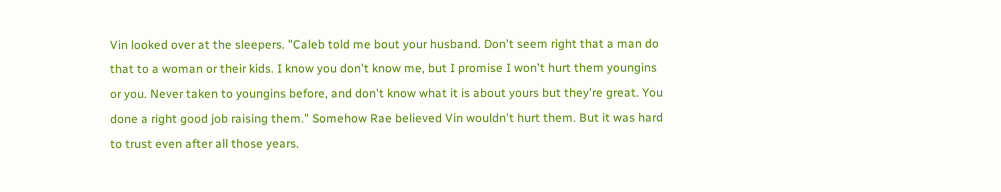Vin looked over at the sleepers. "Caleb told me bout your husband. Don't seem right that a man do that to a woman or their kids. I know you don't know me, but I promise I won't hurt them youngins or you. Never taken to youngins before, and don't know what it is about yours but they're great. You done a right good job raising them." Somehow Rae believed Vin wouldn't hurt them. But it was hard to trust even after all those years.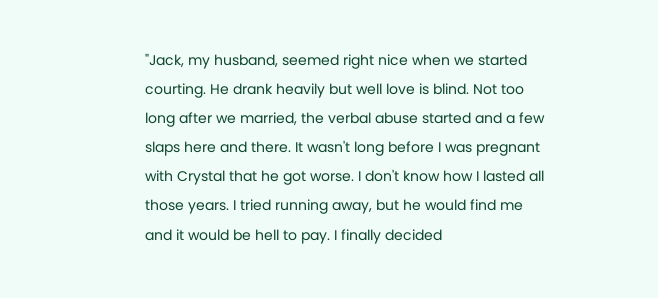"Jack, my husband, seemed right nice when we started courting. He drank heavily but well love is blind. Not too long after we married, the verbal abuse started and a few slaps here and there. It wasn't long before I was pregnant with Crystal that he got worse. I don't know how I lasted all those years. I tried running away, but he would find me and it would be hell to pay. I finally decided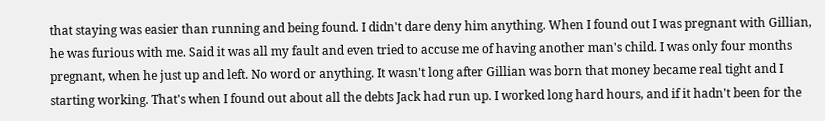that staying was easier than running and being found. I didn't dare deny him anything. When I found out I was pregnant with Gillian, he was furious with me. Said it was all my fault and even tried to accuse me of having another man's child. I was only four months pregnant, when he just up and left. No word or anything. It wasn't long after Gillian was born that money became real tight and I starting working. That's when I found out about all the debts Jack had run up. I worked long hard hours, and if it hadn't been for the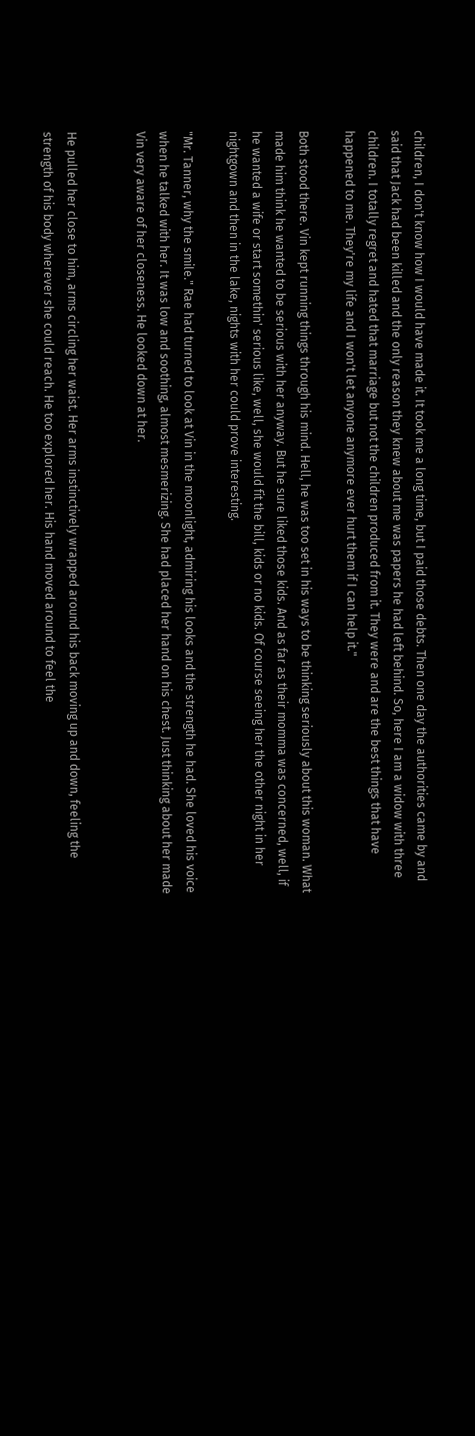children, I don't know how I would have made it. It took me a long time, but I paid those debts. Then one day the authorities came by and said that Jack had been killed and the only reason they knew about me was papers he had left behind. So, here I am a widow with three children. I totally regret and hated that marriage but not the children produced from it. They were and are the best things that have happened to me. They're my life and I won't let anyone anymore ever hurt them if I can help it."

Both stood there. Vin kept running things through his mind. Hell, he was too set in his ways to be thinking seriously about this woman. What made him think he wanted to be serious with her anyway. But he sure liked those kids. And as far as their momma was concerned, well, if he wanted a wife or start somethin' serious like, well, she would fit the bill, kids or no kids. Of course seeing her the other night in her nightgown and then in the lake, nights with her could prove interesting.

"Mr. Tanner, why the smile." Rae had turned to look at Vin in the moonlight, admiring his looks and the strength he had. She loved his voice when he talked with her. It was low and soothing, almost mesmerizing. She had placed her hand on his chest. Just thinking about her made Vin very aware of her closeness. He looked down at her.


He pulled her close to him, arms circling her waist. Her arms instinctively wrapped around his back moving up and down, feeling the strength of his body wherever she could reach. He too explored her. His hand moved around to feel the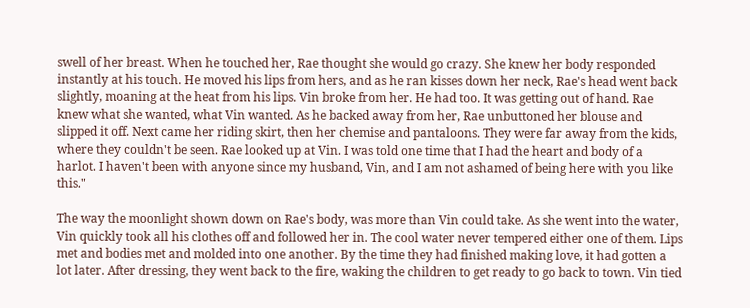swell of her breast. When he touched her, Rae thought she would go crazy. She knew her body responded instantly at his touch. He moved his lips from hers, and as he ran kisses down her neck, Rae's head went back slightly, moaning at the heat from his lips. Vin broke from her. He had too. It was getting out of hand. Rae knew what she wanted, what Vin wanted. As he backed away from her, Rae unbuttoned her blouse and slipped it off. Next came her riding skirt, then her chemise and pantaloons. They were far away from the kids, where they couldn't be seen. Rae looked up at Vin. I was told one time that I had the heart and body of a harlot. I haven't been with anyone since my husband, Vin, and I am not ashamed of being here with you like this."

The way the moonlight shown down on Rae's body, was more than Vin could take. As she went into the water, Vin quickly took all his clothes off and followed her in. The cool water never tempered either one of them. Lips met and bodies met and molded into one another. By the time they had finished making love, it had gotten a lot later. After dressing, they went back to the fire, waking the children to get ready to go back to town. Vin tied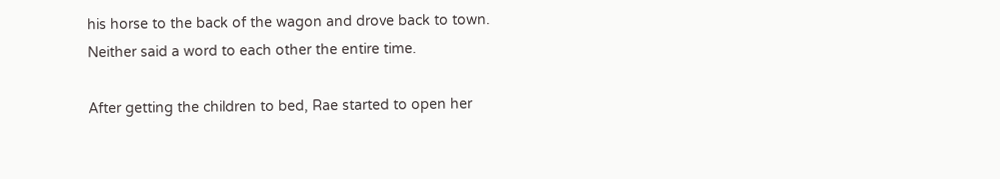his horse to the back of the wagon and drove back to town. Neither said a word to each other the entire time.

After getting the children to bed, Rae started to open her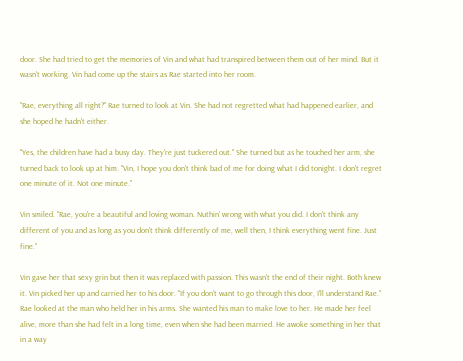door. She had tried to get the memories of Vin and what had transpired between them out of her mind. But it wasn't working. Vin had come up the stairs as Rae started into her room.

"Rae, everything all right?" Rae turned to look at Vin. She had not regretted what had happened earlier, and she hoped he hadn't either.

"Yes, the children have had a busy day. They're just tuckered out." She turned but as he touched her arm, she turned back to look up at him. "Vin, I hope you don't think bad of me for doing what I did tonight. I don't regret one minute of it. Not one minute."

Vin smiled. "Rae, you're a beautiful and loving woman. Nuthin' wrong with what you did. I don't think any different of you and as long as you don't think differently of me, well then, I think everything went fine. Just fine."

Vin gave her that sexy grin but then it was replaced with passion. This wasn't the end of their night. Both knew it. Vin picked her up and carried her to his door. "If you don't want to go through this door, I'll understand Rae." Rae looked at the man who held her in his arms. She wanted his man to make love to her. He made her feel alive, more than she had felt in a long time, even when she had been married. He awoke something in her that in a way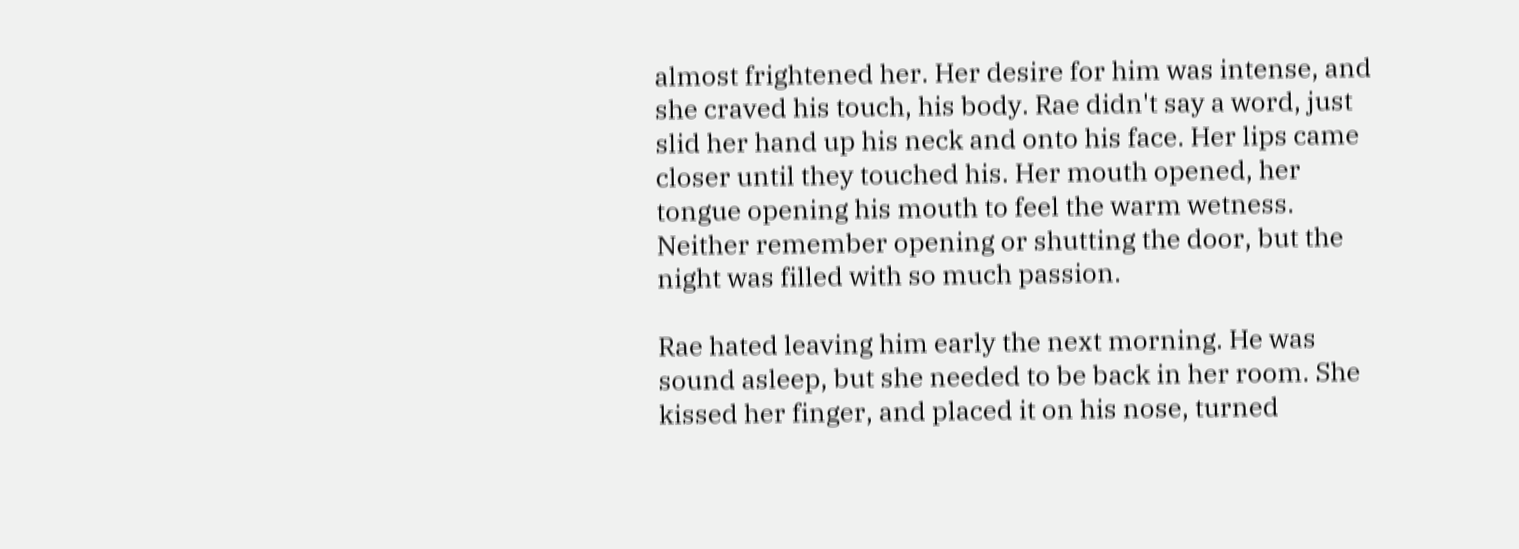almost frightened her. Her desire for him was intense, and she craved his touch, his body. Rae didn't say a word, just slid her hand up his neck and onto his face. Her lips came closer until they touched his. Her mouth opened, her tongue opening his mouth to feel the warm wetness. Neither remember opening or shutting the door, but the night was filled with so much passion.

Rae hated leaving him early the next morning. He was sound asleep, but she needed to be back in her room. She kissed her finger, and placed it on his nose, turned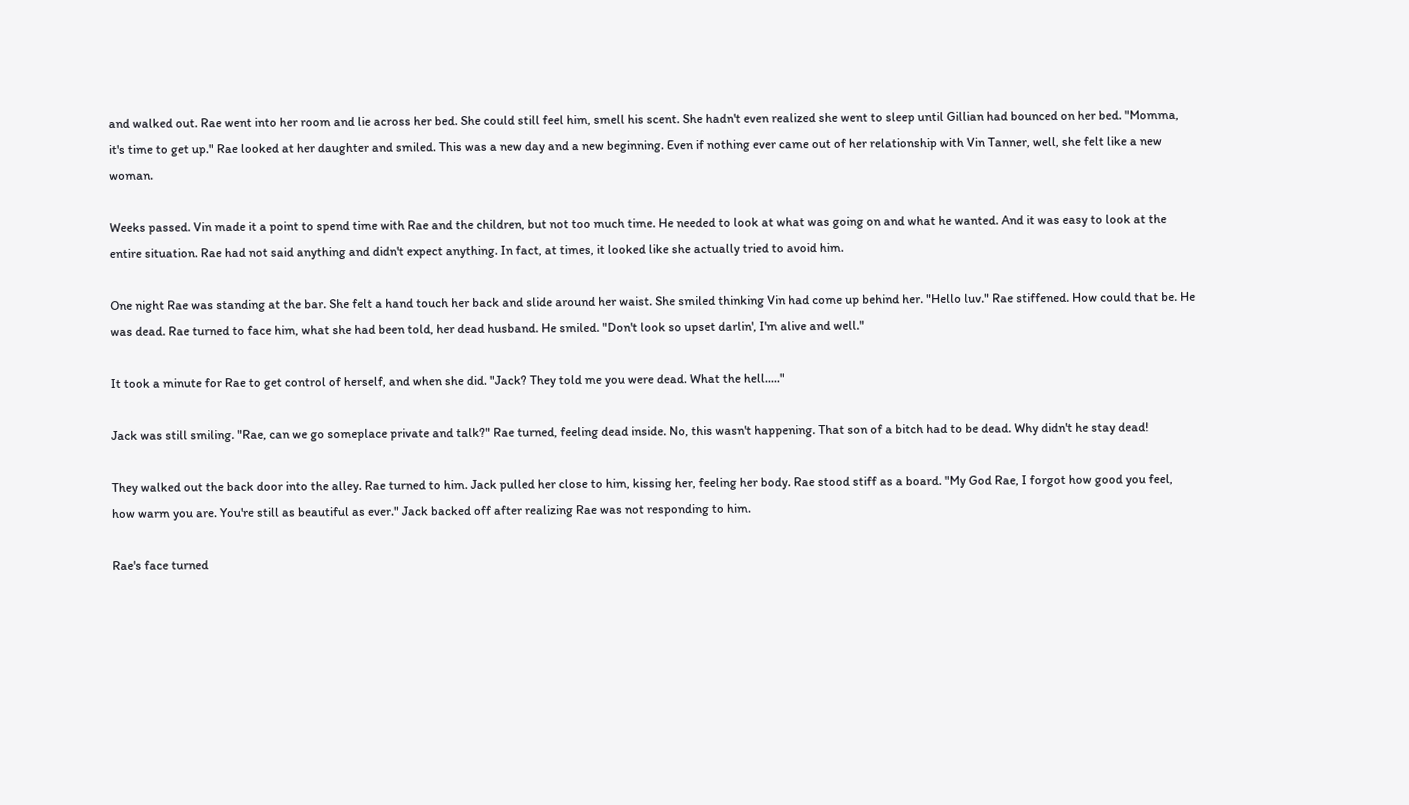and walked out. Rae went into her room and lie across her bed. She could still feel him, smell his scent. She hadn't even realized she went to sleep until Gillian had bounced on her bed. "Momma, it's time to get up." Rae looked at her daughter and smiled. This was a new day and a new beginning. Even if nothing ever came out of her relationship with Vin Tanner, well, she felt like a new woman.

Weeks passed. Vin made it a point to spend time with Rae and the children, but not too much time. He needed to look at what was going on and what he wanted. And it was easy to look at the entire situation. Rae had not said anything and didn't expect anything. In fact, at times, it looked like she actually tried to avoid him.

One night Rae was standing at the bar. She felt a hand touch her back and slide around her waist. She smiled thinking Vin had come up behind her. "Hello luv." Rae stiffened. How could that be. He was dead. Rae turned to face him, what she had been told, her dead husband. He smiled. "Don't look so upset darlin', I'm alive and well."

It took a minute for Rae to get control of herself, and when she did. "Jack? They told me you were dead. What the hell....."

Jack was still smiling. "Rae, can we go someplace private and talk?" Rae turned, feeling dead inside. No, this wasn't happening. That son of a bitch had to be dead. Why didn't he stay dead!

They walked out the back door into the alley. Rae turned to him. Jack pulled her close to him, kissing her, feeling her body. Rae stood stiff as a board. "My God Rae, I forgot how good you feel, how warm you are. You're still as beautiful as ever." Jack backed off after realizing Rae was not responding to him.

Rae's face turned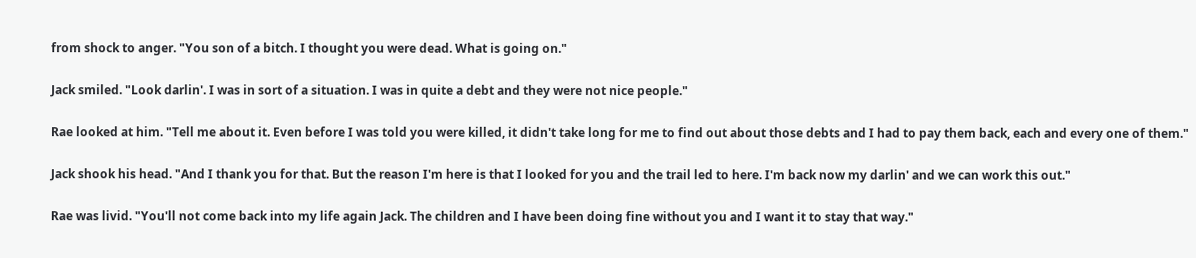from shock to anger. "You son of a bitch. I thought you were dead. What is going on."

Jack smiled. "Look darlin'. I was in sort of a situation. I was in quite a debt and they were not nice people."

Rae looked at him. "Tell me about it. Even before I was told you were killed, it didn't take long for me to find out about those debts and I had to pay them back, each and every one of them."

Jack shook his head. "And I thank you for that. But the reason I'm here is that I looked for you and the trail led to here. I'm back now my darlin' and we can work this out."

Rae was livid. "You'll not come back into my life again Jack. The children and I have been doing fine without you and I want it to stay that way."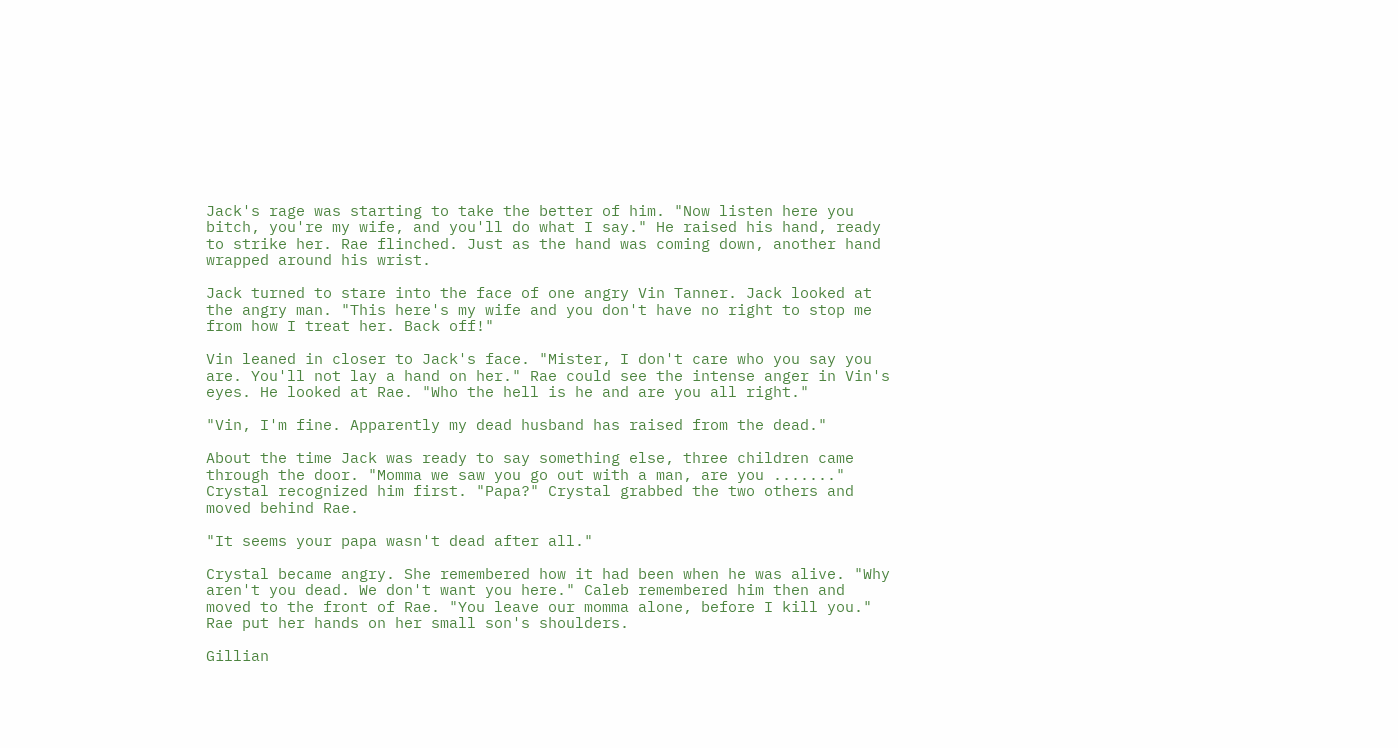Jack's rage was starting to take the better of him. "Now listen here you bitch, you're my wife, and you'll do what I say." He raised his hand, ready to strike her. Rae flinched. Just as the hand was coming down, another hand wrapped around his wrist.

Jack turned to stare into the face of one angry Vin Tanner. Jack looked at the angry man. "This here's my wife and you don't have no right to stop me from how I treat her. Back off!"

Vin leaned in closer to Jack's face. "Mister, I don't care who you say you are. You'll not lay a hand on her." Rae could see the intense anger in Vin's eyes. He looked at Rae. "Who the hell is he and are you all right."

"Vin, I'm fine. Apparently my dead husband has raised from the dead."

About the time Jack was ready to say something else, three children came through the door. "Momma we saw you go out with a man, are you ......." Crystal recognized him first. "Papa?" Crystal grabbed the two others and moved behind Rae.

"It seems your papa wasn't dead after all."

Crystal became angry. She remembered how it had been when he was alive. "Why aren't you dead. We don't want you here." Caleb remembered him then and moved to the front of Rae. "You leave our momma alone, before I kill you." Rae put her hands on her small son's shoulders.

Gillian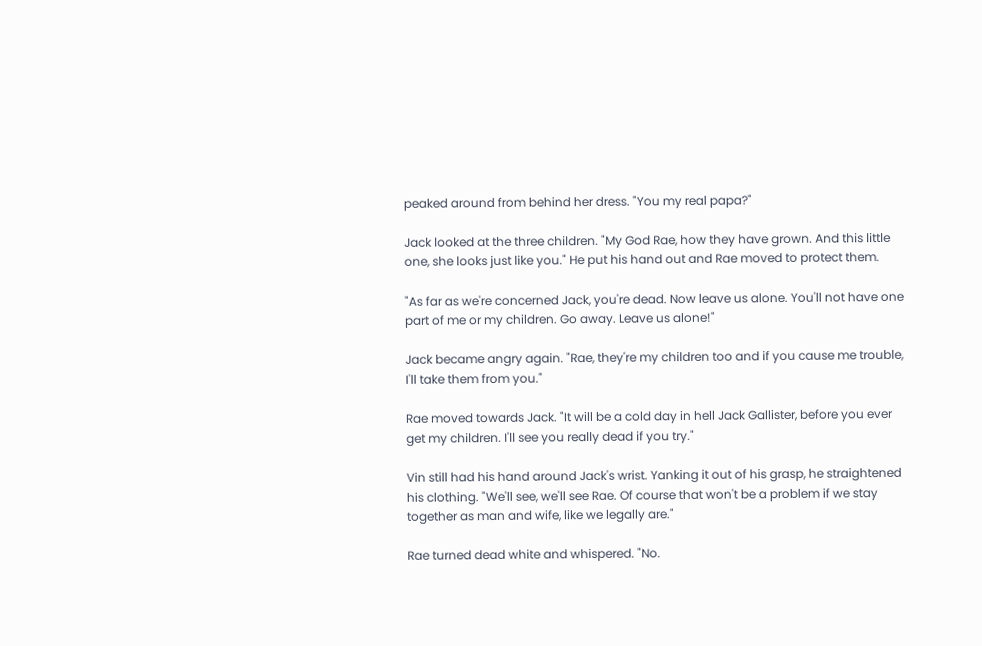peaked around from behind her dress. "You my real papa?"

Jack looked at the three children. "My God Rae, how they have grown. And this little one, she looks just like you." He put his hand out and Rae moved to protect them.

"As far as we're concerned Jack, you're dead. Now leave us alone. You'll not have one part of me or my children. Go away. Leave us alone!"

Jack became angry again. "Rae, they're my children too and if you cause me trouble, I'll take them from you."

Rae moved towards Jack. "It will be a cold day in hell Jack Gallister, before you ever get my children. I'll see you really dead if you try."

Vin still had his hand around Jack's wrist. Yanking it out of his grasp, he straightened his clothing. "We'll see, we'll see Rae. Of course that won't be a problem if we stay together as man and wife, like we legally are."

Rae turned dead white and whispered. "No.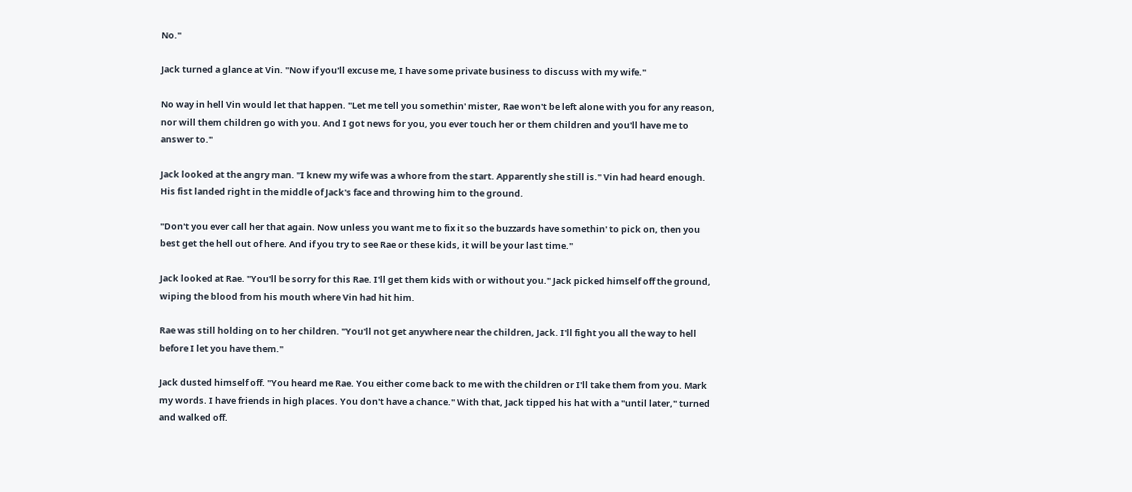No."

Jack turned a glance at Vin. "Now if you'll excuse me, I have some private business to discuss with my wife."

No way in hell Vin would let that happen. "Let me tell you somethin' mister, Rae won't be left alone with you for any reason, nor will them children go with you. And I got news for you, you ever touch her or them children and you'll have me to answer to."

Jack looked at the angry man. "I knew my wife was a whore from the start. Apparently she still is." Vin had heard enough. His fist landed right in the middle of Jack's face and throwing him to the ground.

"Don't you ever call her that again. Now unless you want me to fix it so the buzzards have somethin' to pick on, then you best get the hell out of here. And if you try to see Rae or these kids, it will be your last time."

Jack looked at Rae. "You'll be sorry for this Rae. I'll get them kids with or without you." Jack picked himself off the ground, wiping the blood from his mouth where Vin had hit him.

Rae was still holding on to her children. "You'll not get anywhere near the children, Jack. I'll fight you all the way to hell before I let you have them."

Jack dusted himself off. "You heard me Rae. You either come back to me with the children or I'll take them from you. Mark my words. I have friends in high places. You don't have a chance." With that, Jack tipped his hat with a "until later," turned and walked off.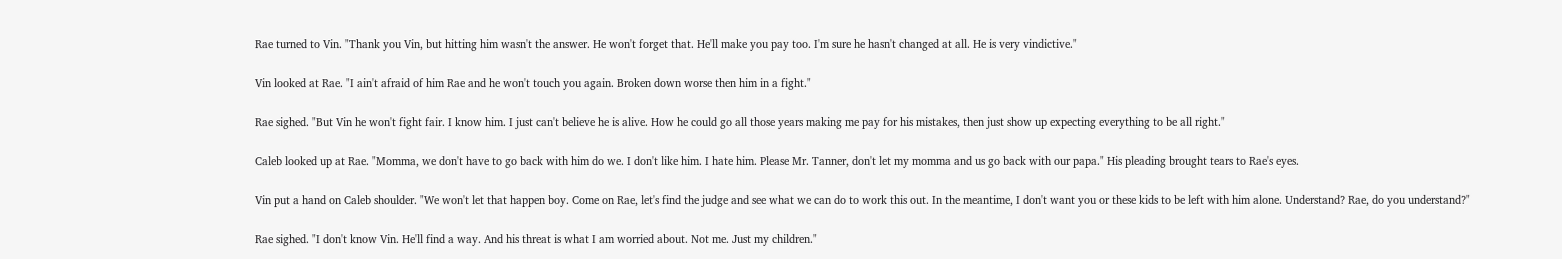Rae turned to Vin. "Thank you Vin, but hitting him wasn't the answer. He won't forget that. He'll make you pay too. I'm sure he hasn't changed at all. He is very vindictive."

Vin looked at Rae. "I ain't afraid of him Rae and he won't touch you again. Broken down worse then him in a fight."

Rae sighed. "But Vin he won't fight fair. I know him. I just can't believe he is alive. How he could go all those years making me pay for his mistakes, then just show up expecting everything to be all right."

Caleb looked up at Rae. "Momma, we don't have to go back with him do we. I don't like him. I hate him. Please Mr. Tanner, don't let my momma and us go back with our papa." His pleading brought tears to Rae's eyes.

Vin put a hand on Caleb shoulder. "We won't let that happen boy. Come on Rae, let's find the judge and see what we can do to work this out. In the meantime, I don't want you or these kids to be left with him alone. Understand? Rae, do you understand?"

Rae sighed. "I don't know Vin. He'll find a way. And his threat is what I am worried about. Not me. Just my children."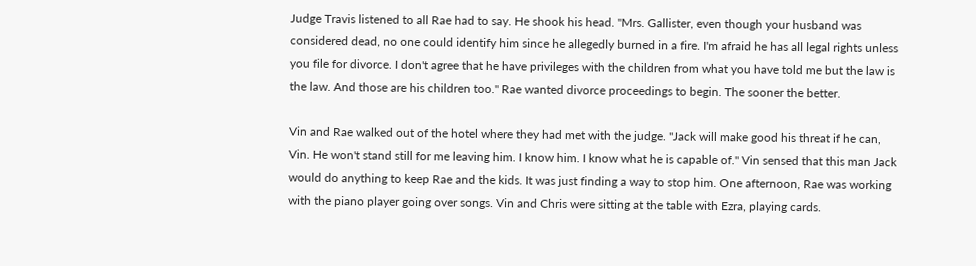Judge Travis listened to all Rae had to say. He shook his head. "Mrs. Gallister, even though your husband was considered dead, no one could identify him since he allegedly burned in a fire. I'm afraid he has all legal rights unless you file for divorce. I don't agree that he have privileges with the children from what you have told me but the law is the law. And those are his children too." Rae wanted divorce proceedings to begin. The sooner the better.

Vin and Rae walked out of the hotel where they had met with the judge. "Jack will make good his threat if he can, Vin. He won't stand still for me leaving him. I know him. I know what he is capable of." Vin sensed that this man Jack would do anything to keep Rae and the kids. It was just finding a way to stop him. One afternoon, Rae was working with the piano player going over songs. Vin and Chris were sitting at the table with Ezra, playing cards.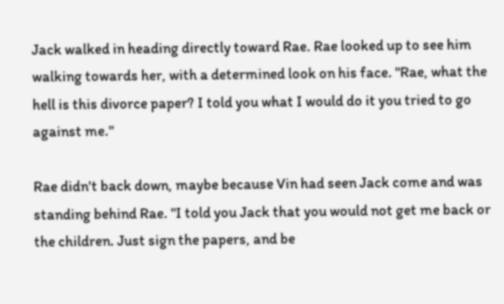Jack walked in heading directly toward Rae. Rae looked up to see him walking towards her, with a determined look on his face. "Rae, what the hell is this divorce paper? I told you what I would do it you tried to go against me."

Rae didn't back down, maybe because Vin had seen Jack come and was standing behind Rae. "I told you Jack that you would not get me back or the children. Just sign the papers, and be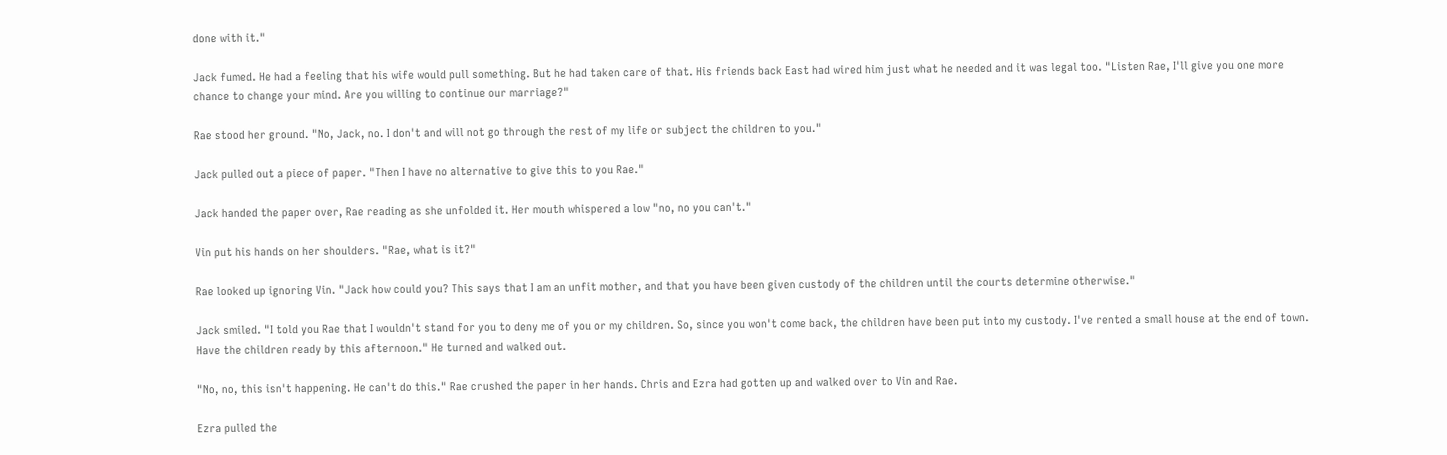done with it."

Jack fumed. He had a feeling that his wife would pull something. But he had taken care of that. His friends back East had wired him just what he needed and it was legal too. "Listen Rae, I'll give you one more chance to change your mind. Are you willing to continue our marriage?"

Rae stood her ground. "No, Jack, no. I don't and will not go through the rest of my life or subject the children to you."

Jack pulled out a piece of paper. "Then I have no alternative to give this to you Rae."

Jack handed the paper over, Rae reading as she unfolded it. Her mouth whispered a low "no, no you can't."

Vin put his hands on her shoulders. "Rae, what is it?"

Rae looked up ignoring Vin. "Jack how could you? This says that I am an unfit mother, and that you have been given custody of the children until the courts determine otherwise."

Jack smiled. "I told you Rae that I wouldn't stand for you to deny me of you or my children. So, since you won't come back, the children have been put into my custody. I've rented a small house at the end of town. Have the children ready by this afternoon." He turned and walked out.

"No, no, this isn't happening. He can't do this." Rae crushed the paper in her hands. Chris and Ezra had gotten up and walked over to Vin and Rae.

Ezra pulled the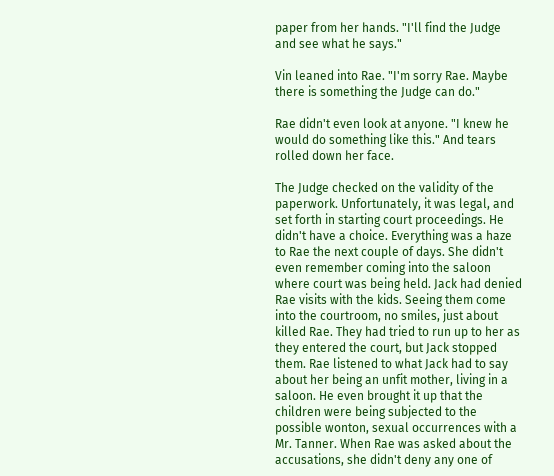paper from her hands. "I'll find the Judge and see what he says."

Vin leaned into Rae. "I'm sorry Rae. Maybe there is something the Judge can do."

Rae didn't even look at anyone. "I knew he would do something like this." And tears rolled down her face.

The Judge checked on the validity of the paperwork. Unfortunately, it was legal, and set forth in starting court proceedings. He didn't have a choice. Everything was a haze to Rae the next couple of days. She didn't even remember coming into the saloon where court was being held. Jack had denied Rae visits with the kids. Seeing them come into the courtroom, no smiles, just about killed Rae. They had tried to run up to her as they entered the court, but Jack stopped them. Rae listened to what Jack had to say about her being an unfit mother, living in a saloon. He even brought it up that the children were being subjected to the possible wonton, sexual occurrences with a Mr. Tanner. When Rae was asked about the accusations, she didn't deny any one of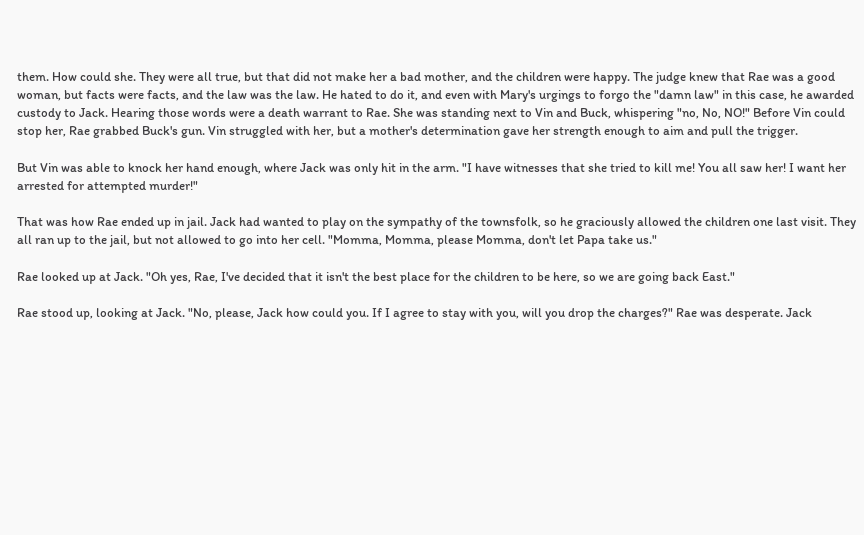them. How could she. They were all true, but that did not make her a bad mother, and the children were happy. The judge knew that Rae was a good woman, but facts were facts, and the law was the law. He hated to do it, and even with Mary's urgings to forgo the "damn law" in this case, he awarded custody to Jack. Hearing those words were a death warrant to Rae. She was standing next to Vin and Buck, whispering "no, No, NO!" Before Vin could stop her, Rae grabbed Buck's gun. Vin struggled with her, but a mother's determination gave her strength enough to aim and pull the trigger.

But Vin was able to knock her hand enough, where Jack was only hit in the arm. "I have witnesses that she tried to kill me! You all saw her! I want her arrested for attempted murder!"

That was how Rae ended up in jail. Jack had wanted to play on the sympathy of the townsfolk, so he graciously allowed the children one last visit. They all ran up to the jail, but not allowed to go into her cell. "Momma, Momma, please Momma, don't let Papa take us."

Rae looked up at Jack. "Oh yes, Rae, I've decided that it isn't the best place for the children to be here, so we are going back East."

Rae stood up, looking at Jack. "No, please, Jack how could you. If I agree to stay with you, will you drop the charges?" Rae was desperate. Jack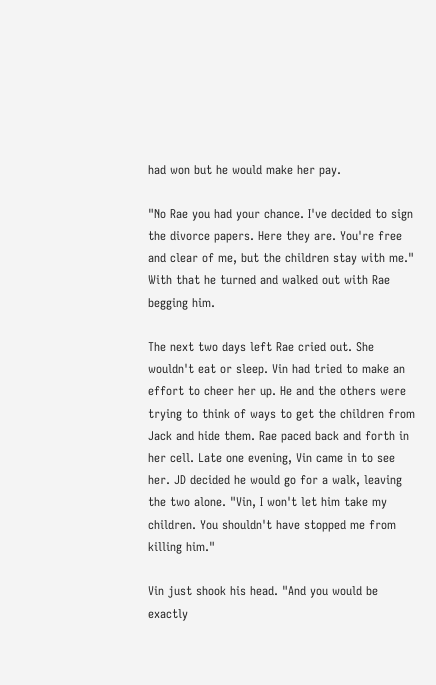had won but he would make her pay.

"No Rae you had your chance. I've decided to sign the divorce papers. Here they are. You're free and clear of me, but the children stay with me." With that he turned and walked out with Rae begging him.

The next two days left Rae cried out. She wouldn't eat or sleep. Vin had tried to make an effort to cheer her up. He and the others were trying to think of ways to get the children from Jack and hide them. Rae paced back and forth in her cell. Late one evening, Vin came in to see her. JD decided he would go for a walk, leaving the two alone. "Vin, I won't let him take my children. You shouldn't have stopped me from killing him."

Vin just shook his head. "And you would be exactly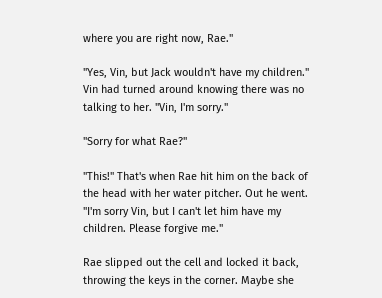where you are right now, Rae."

"Yes, Vin, but Jack wouldn't have my children." Vin had turned around knowing there was no talking to her. "Vin, I'm sorry."

"Sorry for what Rae?"

"This!" That's when Rae hit him on the back of the head with her water pitcher. Out he went. "I'm sorry Vin, but I can't let him have my children. Please forgive me."

Rae slipped out the cell and locked it back, throwing the keys in the corner. Maybe she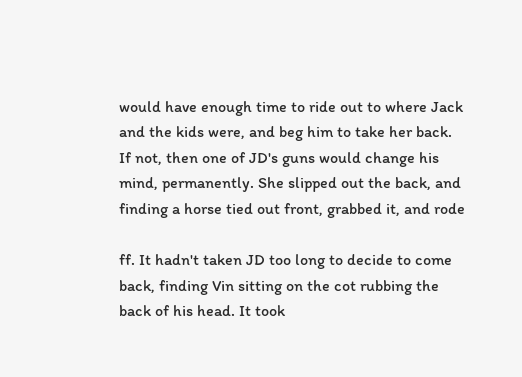would have enough time to ride out to where Jack and the kids were, and beg him to take her back. If not, then one of JD's guns would change his mind, permanently. She slipped out the back, and finding a horse tied out front, grabbed it, and rode

ff. It hadn't taken JD too long to decide to come back, finding Vin sitting on the cot rubbing the back of his head. It took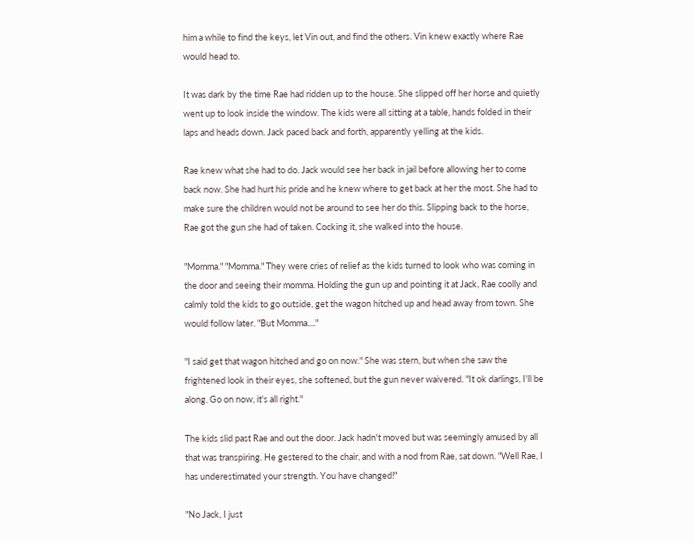him a while to find the keys, let Vin out, and find the others. Vin knew exactly where Rae would head to.

It was dark by the time Rae had ridden up to the house. She slipped off her horse and quietly went up to look inside the window. The kids were all sitting at a table, hands folded in their laps and heads down. Jack paced back and forth, apparently yelling at the kids.

Rae knew what she had to do. Jack would see her back in jail before allowing her to come back now. She had hurt his pride and he knew where to get back at her the most. She had to make sure the children would not be around to see her do this. Slipping back to the horse, Rae got the gun she had of taken. Cocking it, she walked into the house.

"Momma." "Momma." They were cries of relief as the kids turned to look who was coming in the door and seeing their momma. Holding the gun up and pointing it at Jack, Rae coolly and calmly told the kids to go outside, get the wagon hitched up and head away from town. She would follow later. "But Momma...."

"I said get that wagon hitched and go on now." She was stern, but when she saw the frightened look in their eyes, she softened, but the gun never waivered. "It ok darlings, I'll be along. Go on now, it's all right."

The kids slid past Rae and out the door. Jack hadn't moved but was seemingly amused by all that was transpiring. He gestered to the chair, and with a nod from Rae, sat down. "Well Rae, I has underestimated your strength. You have changed!"

"No Jack, I just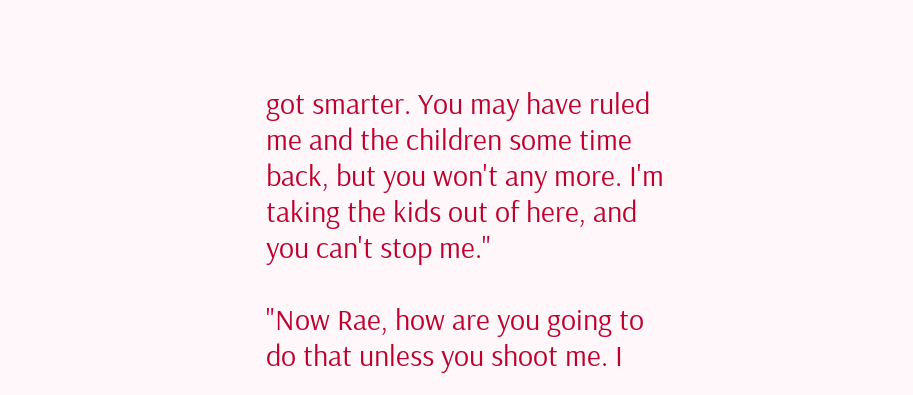got smarter. You may have ruled me and the children some time back, but you won't any more. I'm taking the kids out of here, and you can't stop me."

"Now Rae, how are you going to do that unless you shoot me. I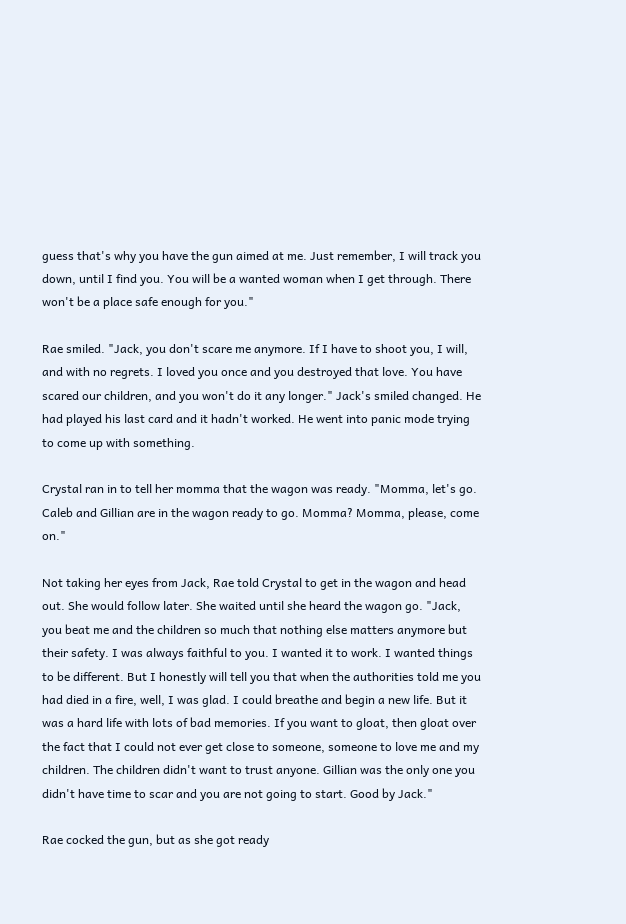guess that's why you have the gun aimed at me. Just remember, I will track you down, until I find you. You will be a wanted woman when I get through. There won't be a place safe enough for you."

Rae smiled. "Jack, you don't scare me anymore. If I have to shoot you, I will, and with no regrets. I loved you once and you destroyed that love. You have scared our children, and you won't do it any longer." Jack's smiled changed. He had played his last card and it hadn't worked. He went into panic mode trying to come up with something.

Crystal ran in to tell her momma that the wagon was ready. "Momma, let's go. Caleb and Gillian are in the wagon ready to go. Momma? Momma, please, come on."

Not taking her eyes from Jack, Rae told Crystal to get in the wagon and head out. She would follow later. She waited until she heard the wagon go. "Jack, you beat me and the children so much that nothing else matters anymore but their safety. I was always faithful to you. I wanted it to work. I wanted things to be different. But I honestly will tell you that when the authorities told me you had died in a fire, well, I was glad. I could breathe and begin a new life. But it was a hard life with lots of bad memories. If you want to gloat, then gloat over the fact that I could not ever get close to someone, someone to love me and my children. The children didn't want to trust anyone. Gillian was the only one you didn't have time to scar and you are not going to start. Good by Jack."

Rae cocked the gun, but as she got ready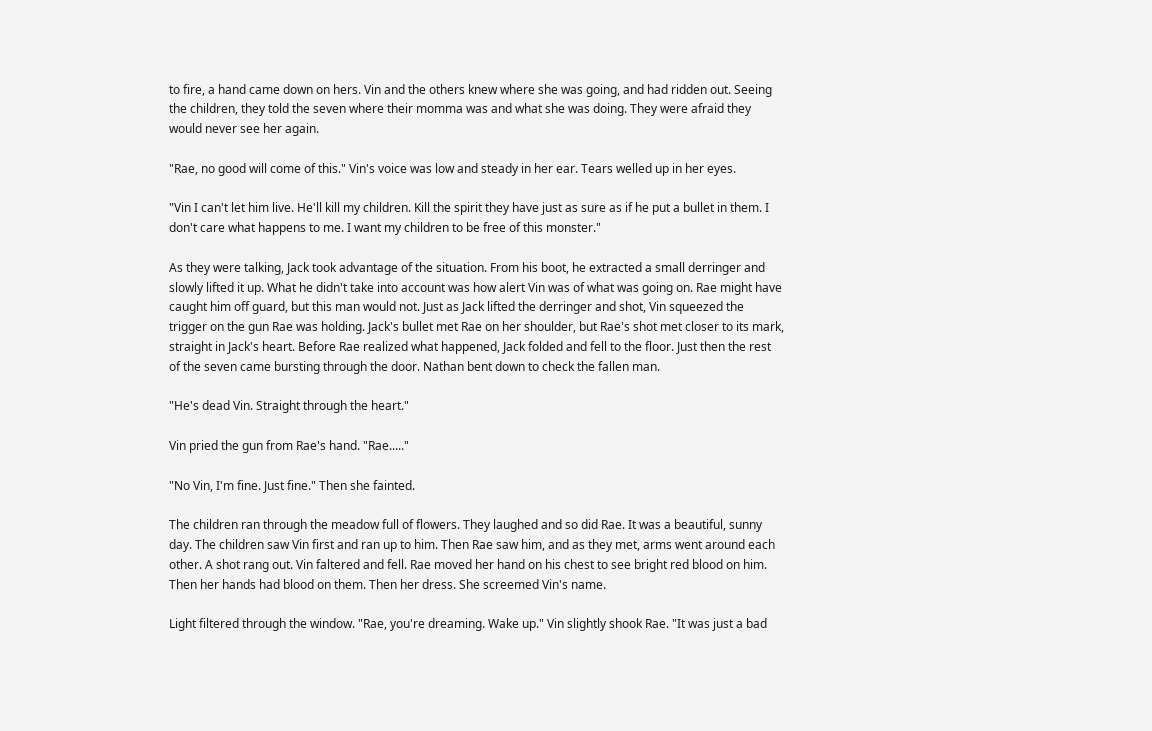to fire, a hand came down on hers. Vin and the others knew where she was going, and had ridden out. Seeing the children, they told the seven where their momma was and what she was doing. They were afraid they would never see her again.

"Rae, no good will come of this." Vin's voice was low and steady in her ear. Tears welled up in her eyes.

"Vin I can't let him live. He'll kill my children. Kill the spirit they have just as sure as if he put a bullet in them. I don't care what happens to me. I want my children to be free of this monster."

As they were talking, Jack took advantage of the situation. From his boot, he extracted a small derringer and slowly lifted it up. What he didn't take into account was how alert Vin was of what was going on. Rae might have caught him off guard, but this man would not. Just as Jack lifted the derringer and shot, Vin squeezed the trigger on the gun Rae was holding. Jack's bullet met Rae on her shoulder, but Rae's shot met closer to its mark, straight in Jack's heart. Before Rae realized what happened, Jack folded and fell to the floor. Just then the rest of the seven came bursting through the door. Nathan bent down to check the fallen man.

"He's dead Vin. Straight through the heart."

Vin pried the gun from Rae's hand. "Rae....."

"No Vin, I'm fine. Just fine." Then she fainted.

The children ran through the meadow full of flowers. They laughed and so did Rae. It was a beautiful, sunny day. The children saw Vin first and ran up to him. Then Rae saw him, and as they met, arms went around each other. A shot rang out. Vin faltered and fell. Rae moved her hand on his chest to see bright red blood on him. Then her hands had blood on them. Then her dress. She screemed Vin's name.

Light filtered through the window. "Rae, you're dreaming. Wake up." Vin slightly shook Rae. "It was just a bad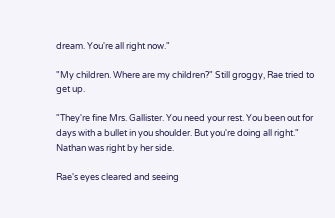dream. You're all right now."

"My children. Where are my children?" Still groggy, Rae tried to get up.

"They're fine Mrs. Gallister. You need your rest. You been out for days with a bullet in you shoulder. But you're doing all right." Nathan was right by her side.

Rae's eyes cleared and seeing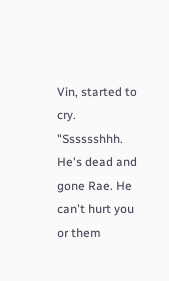Vin, started to cry. "Sssssshhh. He's dead and gone Rae. He can't hurt you or them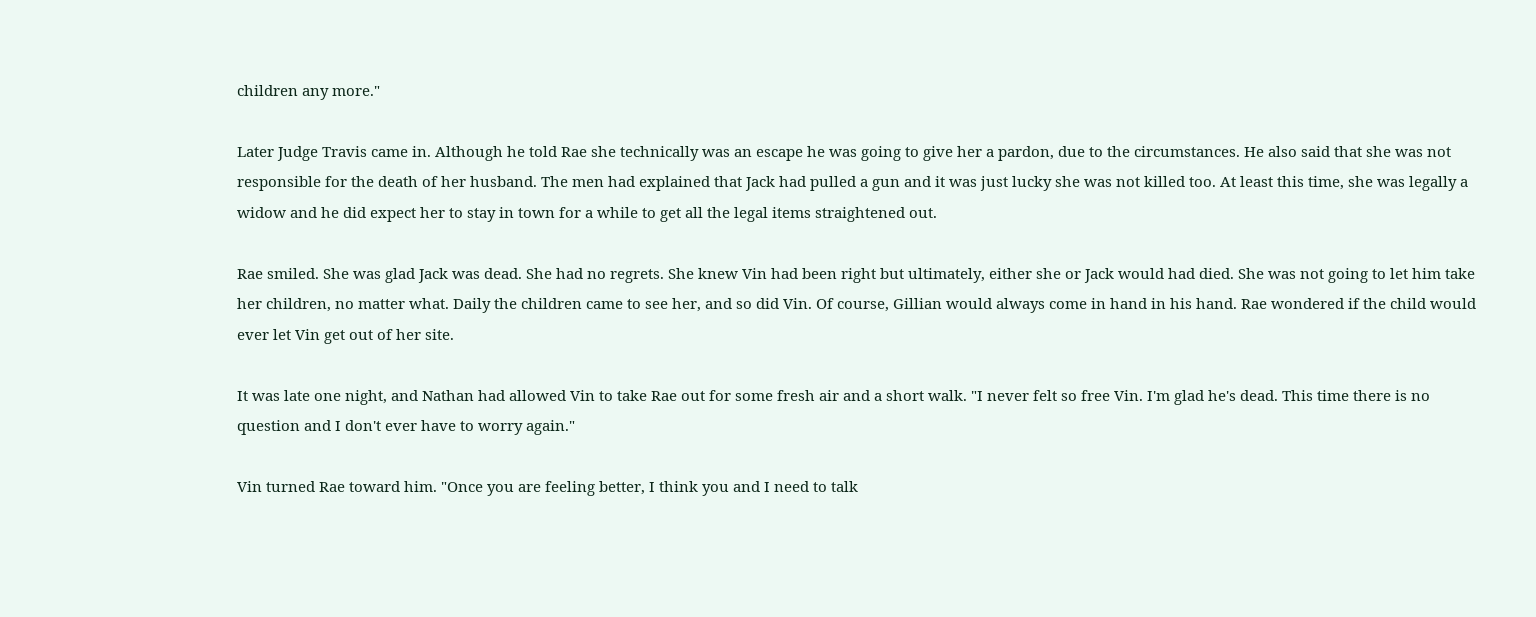children any more."

Later Judge Travis came in. Although he told Rae she technically was an escape he was going to give her a pardon, due to the circumstances. He also said that she was not responsible for the death of her husband. The men had explained that Jack had pulled a gun and it was just lucky she was not killed too. At least this time, she was legally a widow and he did expect her to stay in town for a while to get all the legal items straightened out.

Rae smiled. She was glad Jack was dead. She had no regrets. She knew Vin had been right but ultimately, either she or Jack would had died. She was not going to let him take her children, no matter what. Daily the children came to see her, and so did Vin. Of course, Gillian would always come in hand in his hand. Rae wondered if the child would ever let Vin get out of her site.

It was late one night, and Nathan had allowed Vin to take Rae out for some fresh air and a short walk. "I never felt so free Vin. I'm glad he's dead. This time there is no question and I don't ever have to worry again."

Vin turned Rae toward him. "Once you are feeling better, I think you and I need to talk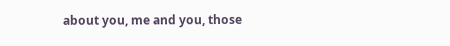about you, me and you, those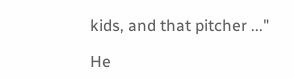kids, and that pitcher ..."

He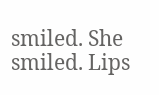smiled. She smiled. Lips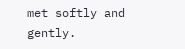met softly and gently.